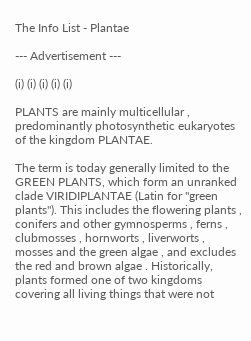The Info List - Plantae

--- Advertisement ---

(i) (i) (i) (i) (i)

PLANTS are mainly multicellular , predominantly photosynthetic eukaryotes of the kingdom PLANTAE.

The term is today generally limited to the GREEN PLANTS, which form an unranked clade VIRIDIPLANTAE (Latin for "green plants"). This includes the flowering plants , conifers and other gymnosperms , ferns , clubmosses , hornworts , liverworts , mosses and the green algae , and excludes the red and brown algae . Historically, plants formed one of two kingdoms covering all living things that were not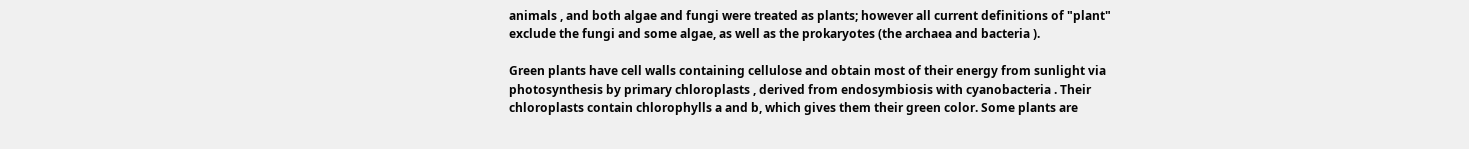animals , and both algae and fungi were treated as plants; however all current definitions of "plant" exclude the fungi and some algae, as well as the prokaryotes (the archaea and bacteria ).

Green plants have cell walls containing cellulose and obtain most of their energy from sunlight via photosynthesis by primary chloroplasts , derived from endosymbiosis with cyanobacteria . Their chloroplasts contain chlorophylls a and b, which gives them their green color. Some plants are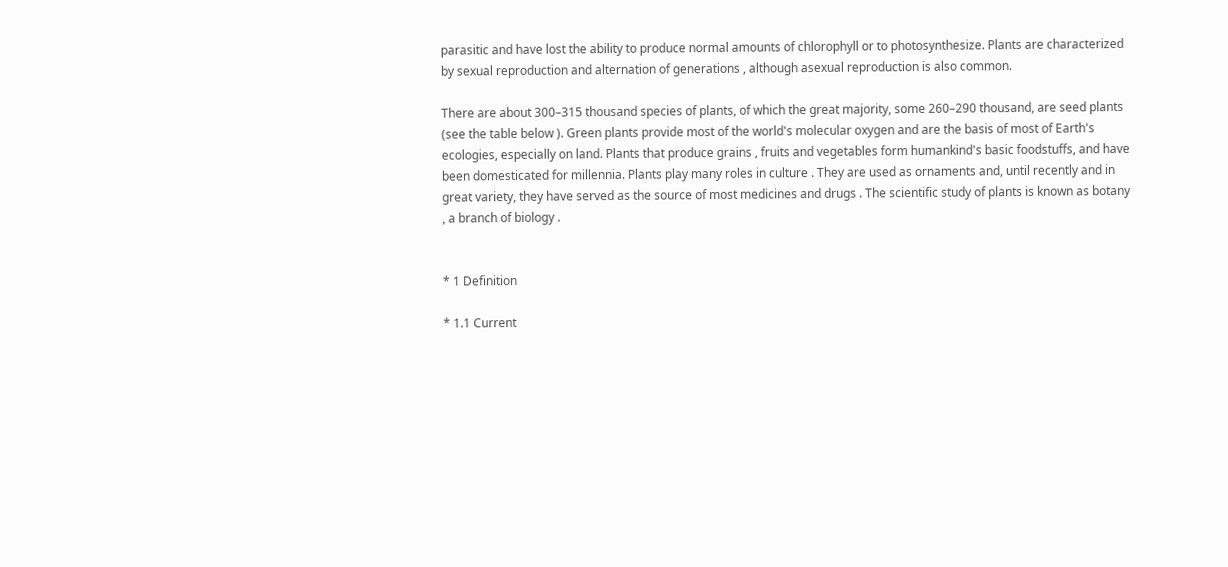parasitic and have lost the ability to produce normal amounts of chlorophyll or to photosynthesize. Plants are characterized by sexual reproduction and alternation of generations , although asexual reproduction is also common.

There are about 300–315 thousand species of plants, of which the great majority, some 260–290 thousand, are seed plants (see the table below ). Green plants provide most of the world's molecular oxygen and are the basis of most of Earth's ecologies, especially on land. Plants that produce grains , fruits and vegetables form humankind's basic foodstuffs, and have been domesticated for millennia. Plants play many roles in culture . They are used as ornaments and, until recently and in great variety, they have served as the source of most medicines and drugs . The scientific study of plants is known as botany , a branch of biology .


* 1 Definition

* 1.1 Current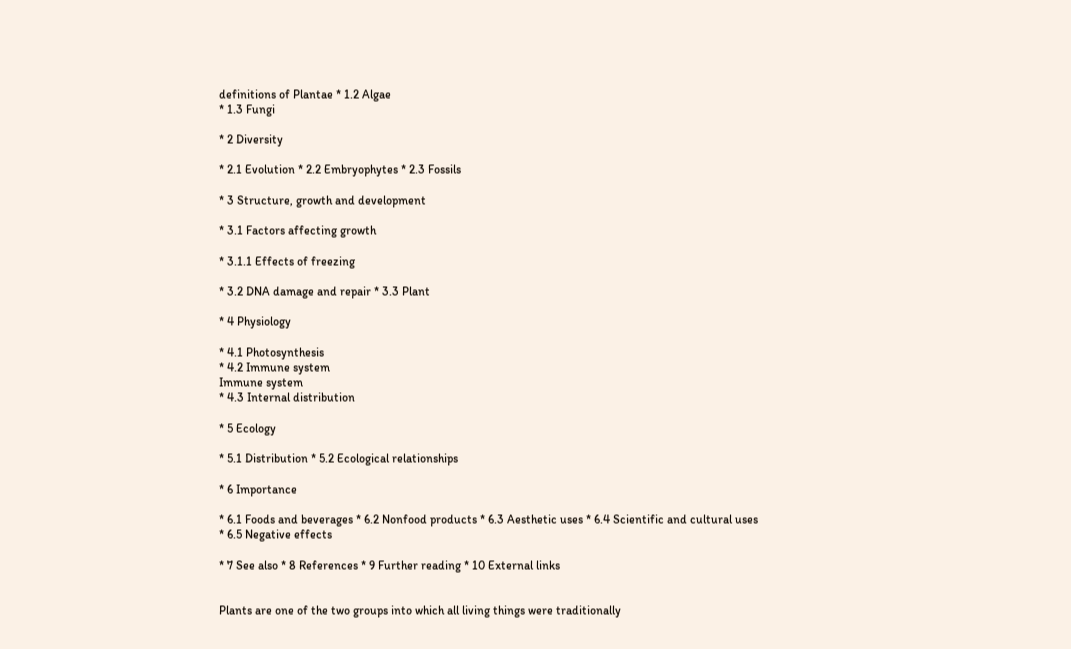definitions of Plantae * 1.2 Algae
* 1.3 Fungi

* 2 Diversity

* 2.1 Evolution * 2.2 Embryophytes * 2.3 Fossils

* 3 Structure, growth and development

* 3.1 Factors affecting growth

* 3.1.1 Effects of freezing

* 3.2 DNA damage and repair * 3.3 Plant

* 4 Physiology

* 4.1 Photosynthesis
* 4.2 Immune system
Immune system
* 4.3 Internal distribution

* 5 Ecology

* 5.1 Distribution * 5.2 Ecological relationships

* 6 Importance

* 6.1 Foods and beverages * 6.2 Nonfood products * 6.3 Aesthetic uses * 6.4 Scientific and cultural uses * 6.5 Negative effects

* 7 See also * 8 References * 9 Further reading * 10 External links


Plants are one of the two groups into which all living things were traditionally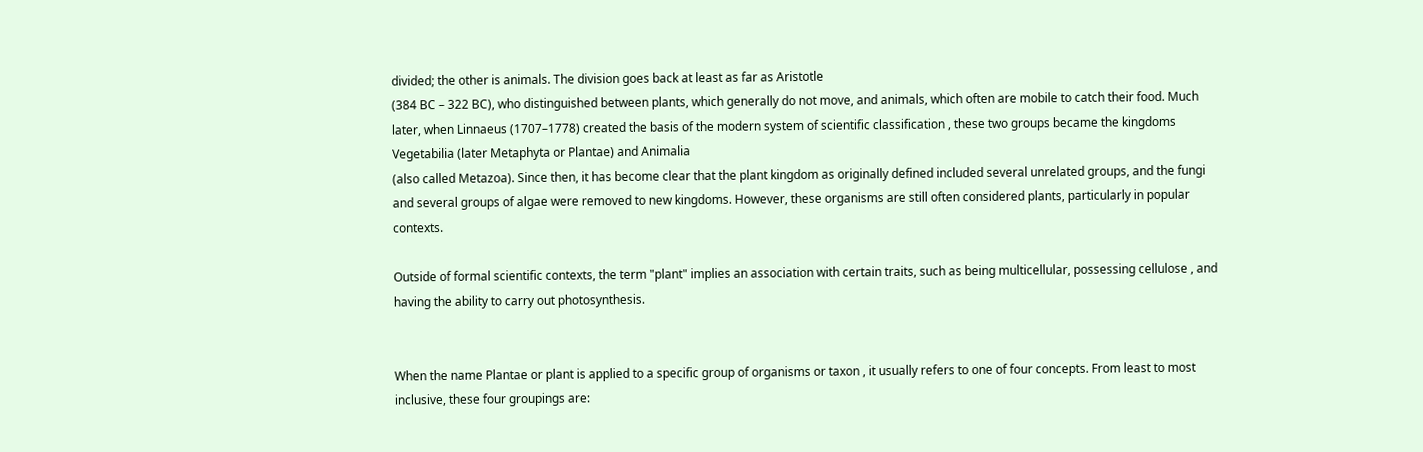divided; the other is animals. The division goes back at least as far as Aristotle
(384 BC – 322 BC), who distinguished between plants, which generally do not move, and animals, which often are mobile to catch their food. Much later, when Linnaeus (1707–1778) created the basis of the modern system of scientific classification , these two groups became the kingdoms Vegetabilia (later Metaphyta or Plantae) and Animalia
(also called Metazoa). Since then, it has become clear that the plant kingdom as originally defined included several unrelated groups, and the fungi and several groups of algae were removed to new kingdoms. However, these organisms are still often considered plants, particularly in popular contexts.

Outside of formal scientific contexts, the term "plant" implies an association with certain traits, such as being multicellular, possessing cellulose , and having the ability to carry out photosynthesis.


When the name Plantae or plant is applied to a specific group of organisms or taxon , it usually refers to one of four concepts. From least to most inclusive, these four groupings are: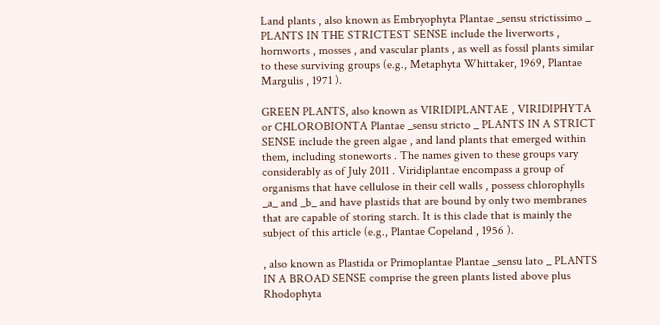Land plants , also known as Embryophyta Plantae _sensu strictissimo _ PLANTS IN THE STRICTEST SENSE include the liverworts , hornworts , mosses , and vascular plants , as well as fossil plants similar to these surviving groups (e.g., Metaphyta Whittaker, 1969, Plantae Margulis , 1971 ).

GREEN PLANTS, also known as VIRIDIPLANTAE , VIRIDIPHYTA or CHLOROBIONTA Plantae _sensu stricto _ PLANTS IN A STRICT SENSE include the green algae , and land plants that emerged within them, including stoneworts . The names given to these groups vary considerably as of July 2011 . Viridiplantae encompass a group of organisms that have cellulose in their cell walls , possess chlorophylls _a_ and _b_ and have plastids that are bound by only two membranes that are capable of storing starch. It is this clade that is mainly the subject of this article (e.g., Plantae Copeland , 1956 ).

, also known as Plastida or Primoplantae Plantae _sensu lato _ PLANTS IN A BROAD SENSE comprise the green plants listed above plus Rhodophyta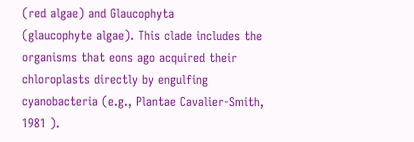(red algae) and Glaucophyta
(glaucophyte algae). This clade includes the organisms that eons ago acquired their chloroplasts directly by engulfing cyanobacteria (e.g., Plantae Cavalier-Smith, 1981 ).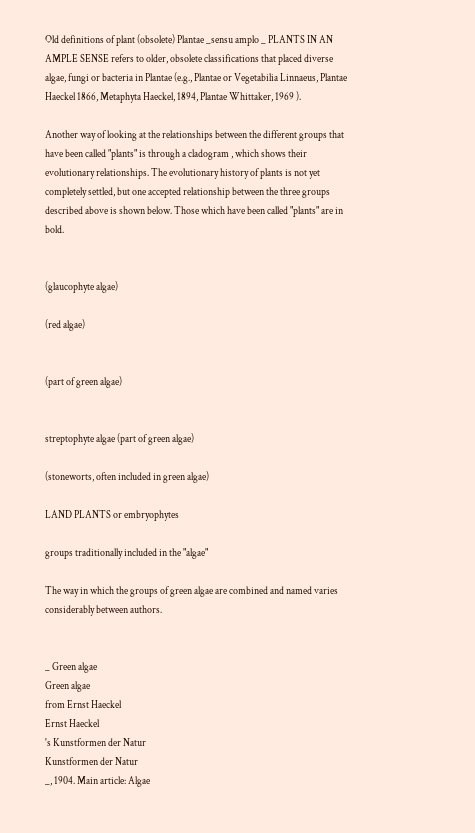Old definitions of plant (obsolete) Plantae _sensu amplo _ PLANTS IN AN AMPLE SENSE refers to older, obsolete classifications that placed diverse algae, fungi or bacteria in Plantae (e.g., Plantae or Vegetabilia Linnaeus, Plantae Haeckel 1866, Metaphyta Haeckel, 1894, Plantae Whittaker, 1969 ).

Another way of looking at the relationships between the different groups that have been called "plants" is through a cladogram , which shows their evolutionary relationships. The evolutionary history of plants is not yet completely settled, but one accepted relationship between the three groups described above is shown below. Those which have been called "plants" are in bold.


(glaucophyte algae)

(red algae)


(part of green algae)


streptophyte algae (part of green algae)

(stoneworts, often included in green algae)

LAND PLANTS or embryophytes

groups traditionally included in the "algae"

The way in which the groups of green algae are combined and named varies considerably between authors.


_ Green algae
Green algae
from Ernst Haeckel
Ernst Haeckel
's Kunstformen der Natur
Kunstformen der Natur
_, 1904. Main article: Algae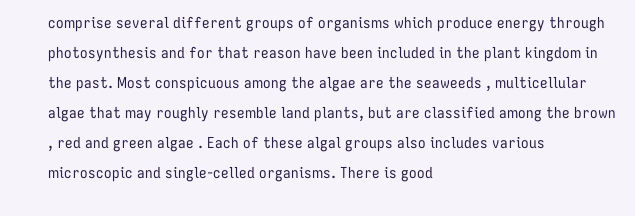comprise several different groups of organisms which produce energy through photosynthesis and for that reason have been included in the plant kingdom in the past. Most conspicuous among the algae are the seaweeds , multicellular algae that may roughly resemble land plants, but are classified among the brown , red and green algae . Each of these algal groups also includes various microscopic and single-celled organisms. There is good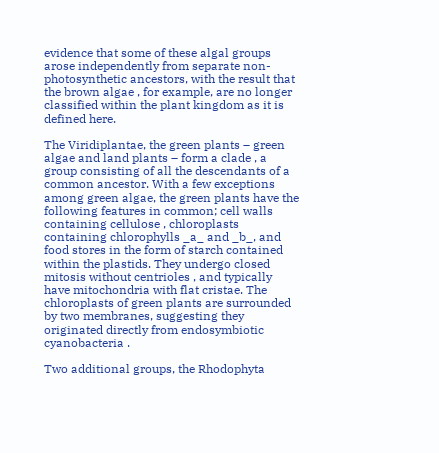evidence that some of these algal groups arose independently from separate non-photosynthetic ancestors, with the result that the brown algae , for example, are no longer classified within the plant kingdom as it is defined here.

The Viridiplantae, the green plants – green algae and land plants – form a clade , a group consisting of all the descendants of a common ancestor. With a few exceptions among green algae, the green plants have the following features in common; cell walls containing cellulose , chloroplasts containing chlorophylls _a_ and _b_, and food stores in the form of starch contained within the plastids. They undergo closed mitosis without centrioles , and typically have mitochondria with flat cristae. The chloroplasts of green plants are surrounded by two membranes, suggesting they originated directly from endosymbiotic cyanobacteria .

Two additional groups, the Rhodophyta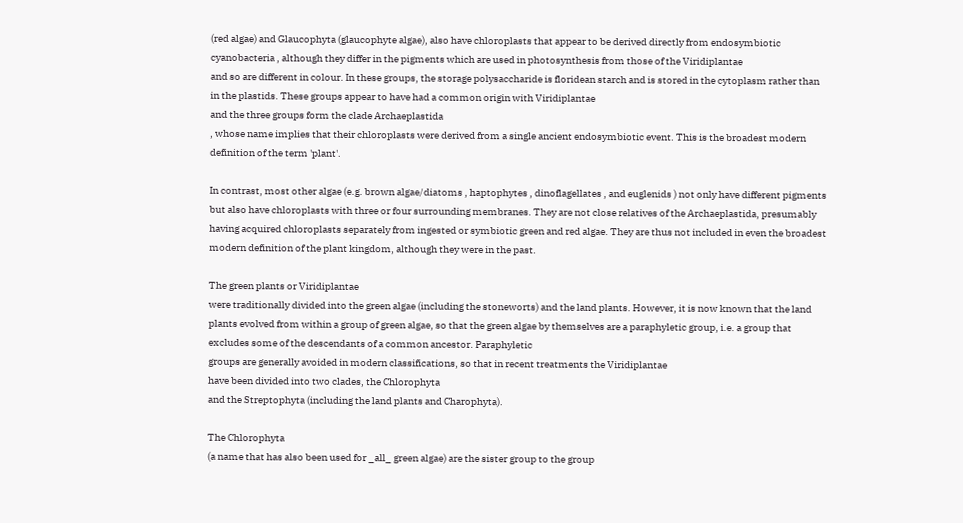(red algae) and Glaucophyta (glaucophyte algae), also have chloroplasts that appear to be derived directly from endosymbiotic cyanobacteria , although they differ in the pigments which are used in photosynthesis from those of the Viridiplantae
and so are different in colour. In these groups, the storage polysaccharide is floridean starch and is stored in the cytoplasm rather than in the plastids. These groups appear to have had a common origin with Viridiplantae
and the three groups form the clade Archaeplastida
, whose name implies that their chloroplasts were derived from a single ancient endosymbiotic event. This is the broadest modern definition of the term 'plant'.

In contrast, most other algae (e.g. brown algae/diatoms , haptophytes , dinoflagellates , and euglenids ) not only have different pigments but also have chloroplasts with three or four surrounding membranes. They are not close relatives of the Archaeplastida, presumably having acquired chloroplasts separately from ingested or symbiotic green and red algae. They are thus not included in even the broadest modern definition of the plant kingdom, although they were in the past.

The green plants or Viridiplantae
were traditionally divided into the green algae (including the stoneworts) and the land plants. However, it is now known that the land plants evolved from within a group of green algae, so that the green algae by themselves are a paraphyletic group, i.e. a group that excludes some of the descendants of a common ancestor. Paraphyletic
groups are generally avoided in modern classifications, so that in recent treatments the Viridiplantae
have been divided into two clades, the Chlorophyta
and the Streptophyta (including the land plants and Charophyta).

The Chlorophyta
(a name that has also been used for _all_ green algae) are the sister group to the group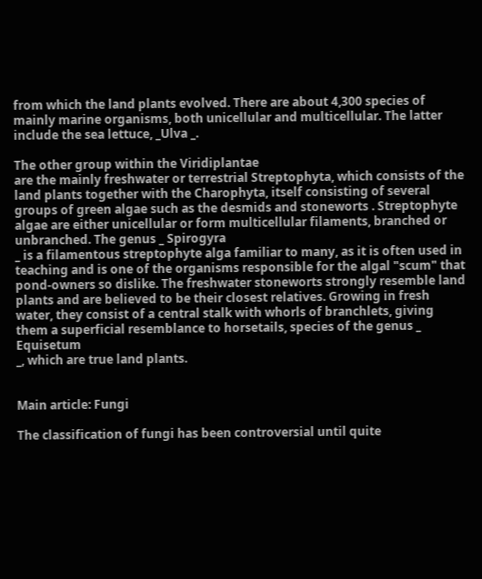from which the land plants evolved. There are about 4,300 species of mainly marine organisms, both unicellular and multicellular. The latter include the sea lettuce, _Ulva _.

The other group within the Viridiplantae
are the mainly freshwater or terrestrial Streptophyta, which consists of the land plants together with the Charophyta, itself consisting of several groups of green algae such as the desmids and stoneworts . Streptophyte algae are either unicellular or form multicellular filaments, branched or unbranched. The genus _ Spirogyra
_ is a filamentous streptophyte alga familiar to many, as it is often used in teaching and is one of the organisms responsible for the algal "scum" that pond-owners so dislike. The freshwater stoneworts strongly resemble land plants and are believed to be their closest relatives. Growing in fresh water, they consist of a central stalk with whorls of branchlets, giving them a superficial resemblance to horsetails, species of the genus _ Equisetum
_, which are true land plants.


Main article: Fungi

The classification of fungi has been controversial until quite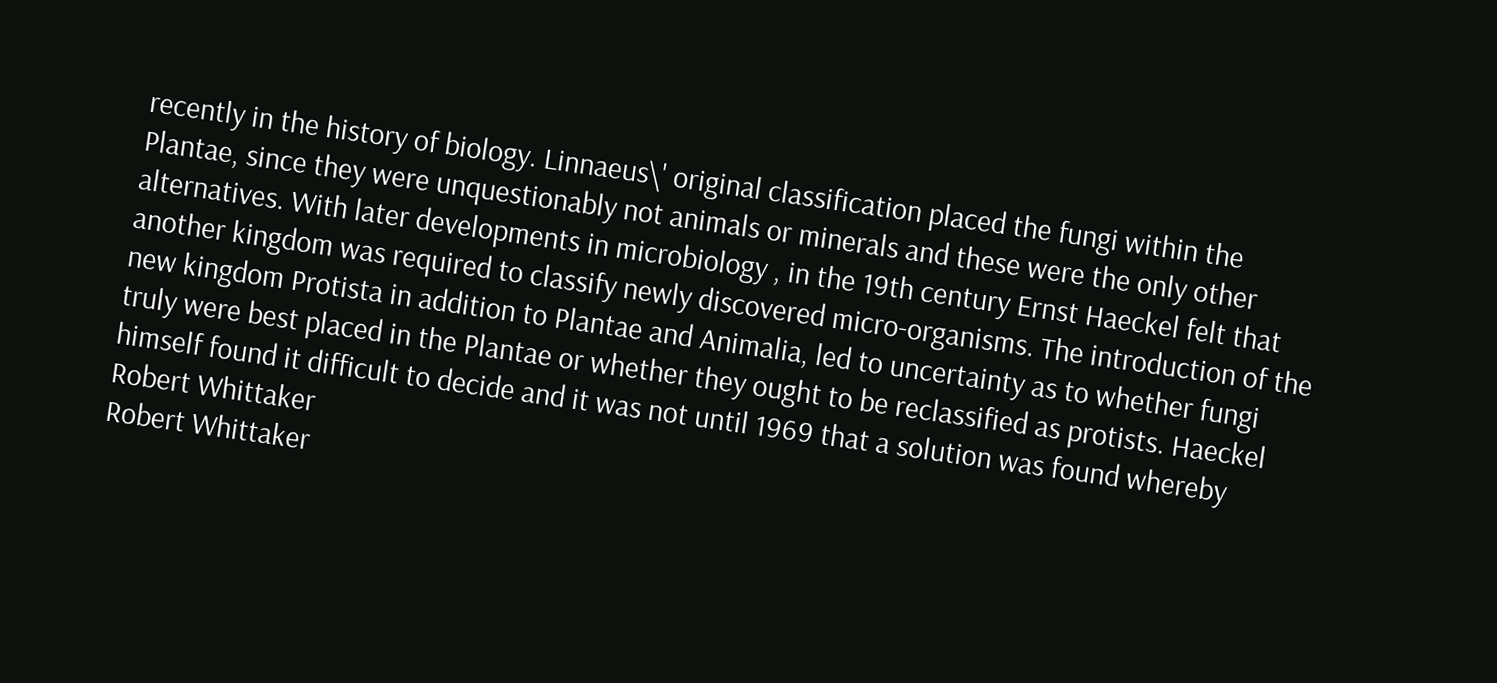recently in the history of biology. Linnaeus\' original classification placed the fungi within the Plantae, since they were unquestionably not animals or minerals and these were the only other alternatives. With later developments in microbiology , in the 19th century Ernst Haeckel felt that another kingdom was required to classify newly discovered micro-organisms. The introduction of the new kingdom Protista in addition to Plantae and Animalia, led to uncertainty as to whether fungi truly were best placed in the Plantae or whether they ought to be reclassified as protists. Haeckel himself found it difficult to decide and it was not until 1969 that a solution was found whereby Robert Whittaker
Robert Whittaker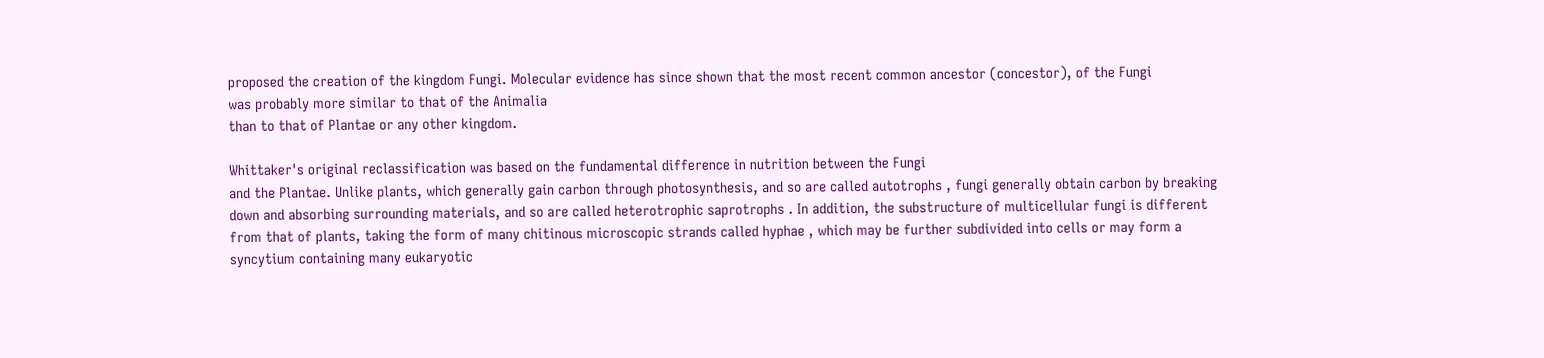proposed the creation of the kingdom Fungi. Molecular evidence has since shown that the most recent common ancestor (concestor), of the Fungi
was probably more similar to that of the Animalia
than to that of Plantae or any other kingdom.

Whittaker's original reclassification was based on the fundamental difference in nutrition between the Fungi
and the Plantae. Unlike plants, which generally gain carbon through photosynthesis, and so are called autotrophs , fungi generally obtain carbon by breaking down and absorbing surrounding materials, and so are called heterotrophic saprotrophs . In addition, the substructure of multicellular fungi is different from that of plants, taking the form of many chitinous microscopic strands called hyphae , which may be further subdivided into cells or may form a syncytium containing many eukaryotic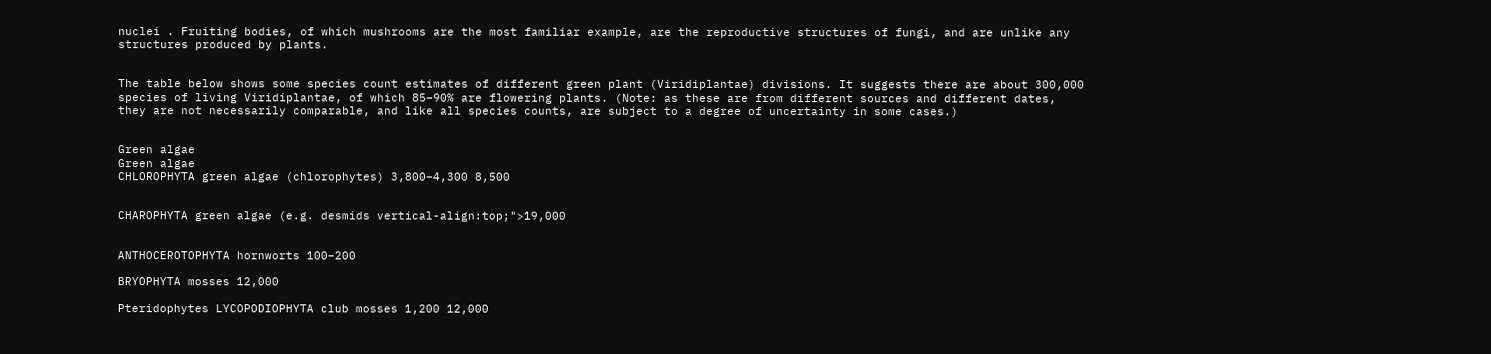nuclei . Fruiting bodies, of which mushrooms are the most familiar example, are the reproductive structures of fungi, and are unlike any structures produced by plants.


The table below shows some species count estimates of different green plant (Viridiplantae) divisions. It suggests there are about 300,000 species of living Viridiplantae, of which 85–90% are flowering plants. (Note: as these are from different sources and different dates, they are not necessarily comparable, and like all species counts, are subject to a degree of uncertainty in some cases.)


Green algae
Green algae
CHLOROPHYTA green algae (chlorophytes) 3,800–4,300 8,500


CHAROPHYTA green algae (e.g. desmids vertical-align:top;">19,000


ANTHOCEROTOPHYTA hornworts 100–200

BRYOPHYTA mosses 12,000

Pteridophytes LYCOPODIOPHYTA club mosses 1,200 12,000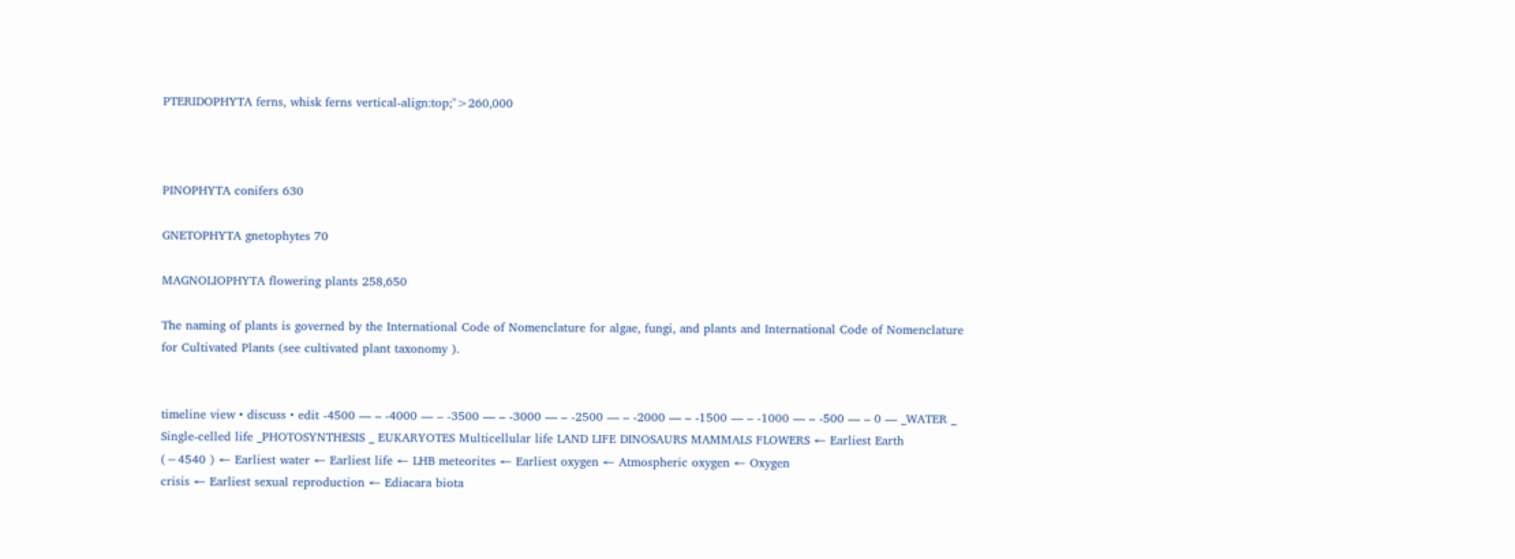PTERIDOPHYTA ferns, whisk ferns vertical-align:top;">260,000



PINOPHYTA conifers 630

GNETOPHYTA gnetophytes 70

MAGNOLIOPHYTA flowering plants 258,650

The naming of plants is governed by the International Code of Nomenclature for algae, fungi, and plants and International Code of Nomenclature for Cultivated Plants (see cultivated plant taxonomy ).


timeline view • discuss • edit -4500 — – -4000 — – -3500 — – -3000 — – -2500 — – -2000 — – -1500 — – -1000 — – -500 — – 0 — _WATER _ Single-celled life _PHOTOSYNTHESIS _ EUKARYOTES Multicellular life LAND LIFE DINOSAURS MAMMALS FLOWERS ← Earliest Earth
(−4540 ) ← Earliest water ← Earliest life ← LHB meteorites ← Earliest oxygen ← Atmospheric oxygen ← Oxygen
crisis ← Earliest sexual reproduction ← Ediacara biota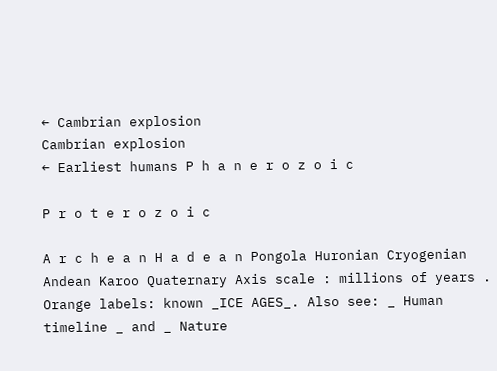← Cambrian explosion
Cambrian explosion
← Earliest humans P h a n e r o z o i c

P r o t e r o z o i c

A r c h e a n H a d e a n Pongola Huronian Cryogenian Andean Karoo Quaternary Axis scale : millions of years . Orange labels: known _ICE AGES_. Also see: _ Human
timeline _ and _ Nature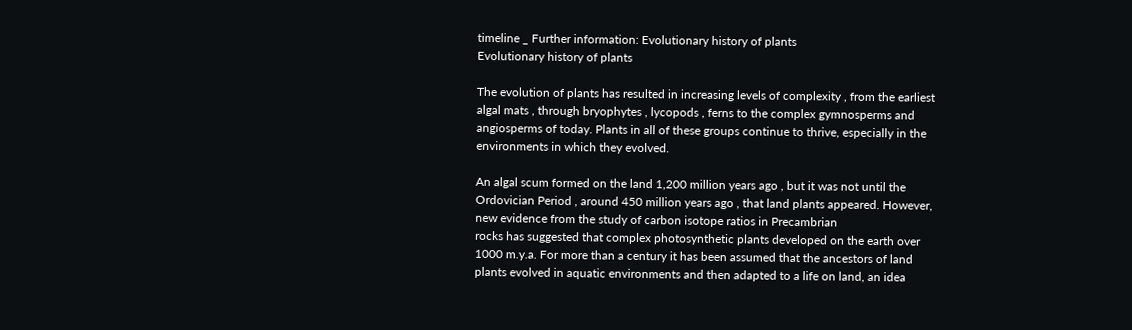timeline _ Further information: Evolutionary history of plants
Evolutionary history of plants

The evolution of plants has resulted in increasing levels of complexity , from the earliest algal mats , through bryophytes , lycopods , ferns to the complex gymnosperms and angiosperms of today. Plants in all of these groups continue to thrive, especially in the environments in which they evolved.

An algal scum formed on the land 1,200 million years ago , but it was not until the Ordovician Period , around 450 million years ago , that land plants appeared. However, new evidence from the study of carbon isotope ratios in Precambrian
rocks has suggested that complex photosynthetic plants developed on the earth over 1000 m.y.a. For more than a century it has been assumed that the ancestors of land plants evolved in aquatic environments and then adapted to a life on land, an idea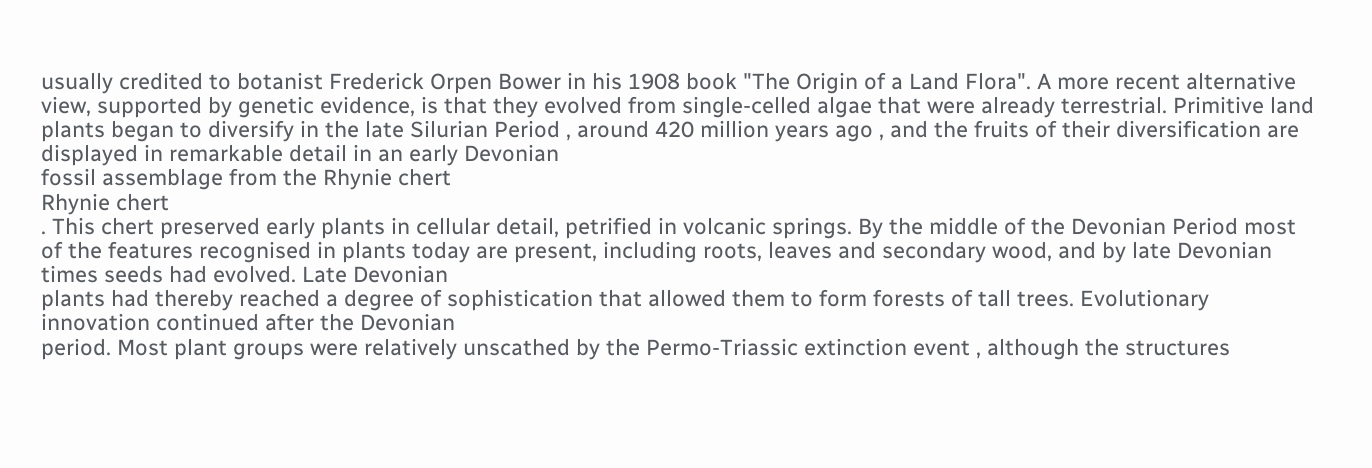usually credited to botanist Frederick Orpen Bower in his 1908 book "The Origin of a Land Flora". A more recent alternative view, supported by genetic evidence, is that they evolved from single-celled algae that were already terrestrial. Primitive land plants began to diversify in the late Silurian Period , around 420 million years ago , and the fruits of their diversification are displayed in remarkable detail in an early Devonian
fossil assemblage from the Rhynie chert
Rhynie chert
. This chert preserved early plants in cellular detail, petrified in volcanic springs. By the middle of the Devonian Period most of the features recognised in plants today are present, including roots, leaves and secondary wood, and by late Devonian
times seeds had evolved. Late Devonian
plants had thereby reached a degree of sophistication that allowed them to form forests of tall trees. Evolutionary innovation continued after the Devonian
period. Most plant groups were relatively unscathed by the Permo-Triassic extinction event , although the structures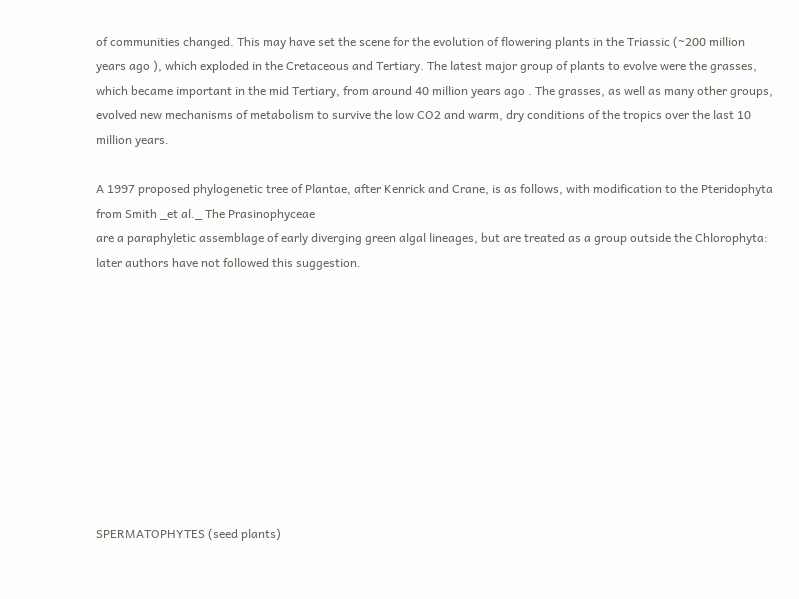of communities changed. This may have set the scene for the evolution of flowering plants in the Triassic (~200 million years ago ), which exploded in the Cretaceous and Tertiary. The latest major group of plants to evolve were the grasses, which became important in the mid Tertiary, from around 40 million years ago . The grasses, as well as many other groups, evolved new mechanisms of metabolism to survive the low CO2 and warm, dry conditions of the tropics over the last 10 million years.

A 1997 proposed phylogenetic tree of Plantae, after Kenrick and Crane, is as follows, with modification to the Pteridophyta from Smith _et al._ The Prasinophyceae
are a paraphyletic assemblage of early diverging green algal lineages, but are treated as a group outside the Chlorophyta: later authors have not followed this suggestion.










SPERMATOPHYTES (seed plants)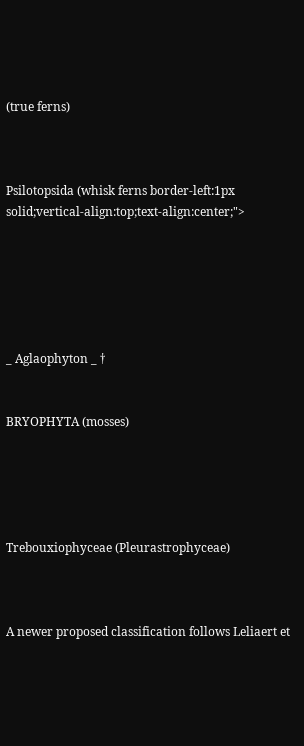(true ferns)



Psilotopsida (whisk ferns border-left:1px solid;vertical-align:top;text-align:center;">






_ Aglaophyton _ †


BRYOPHYTA (mosses)





Trebouxiophyceae (Pleurastrophyceae)



A newer proposed classification follows Leliaert et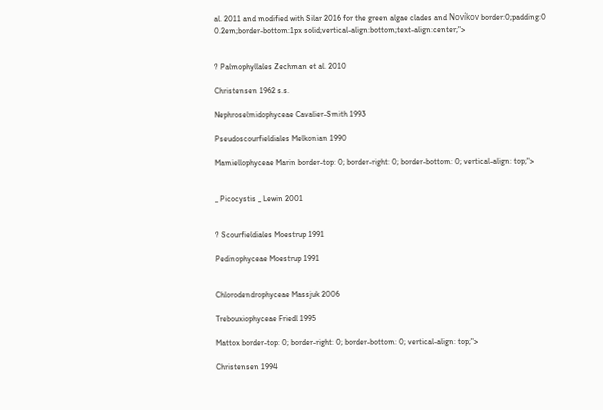al. 2011 and modified with Silar 2016 for the green algae clades and Novíkov border:0;padding:0 0.2em;border-bottom:1px solid;vertical-align:bottom;text-align:center;">


? Palmophyllales Zechman et al. 2010

Christensen 1962 s.s.

Nephroselmidophyceae Cavalier-Smith 1993

Pseudoscourfieldiales Melkonian 1990

Mamiellophyceae Marin border-top: 0; border-right: 0; border-bottom: 0; vertical-align: top;">


_ Picocystis _ Lewin 2001


? Scourfieldiales Moestrup 1991

Pedinophyceae Moestrup 1991


Chlorodendrophyceae Massjuk 2006

Trebouxiophyceae Friedl 1995

Mattox border-top: 0; border-right: 0; border-bottom: 0; vertical-align: top;">

Christensen 1994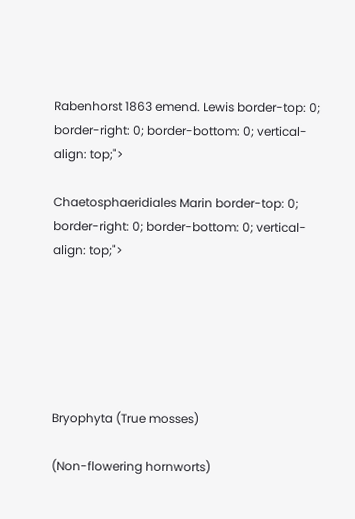Rabenhorst 1863 emend. Lewis border-top: 0; border-right: 0; border-bottom: 0; vertical-align: top;">

Chaetosphaeridiales Marin border-top: 0; border-right: 0; border-bottom: 0; vertical-align: top;">






Bryophyta (True mosses)

(Non-flowering hornworts)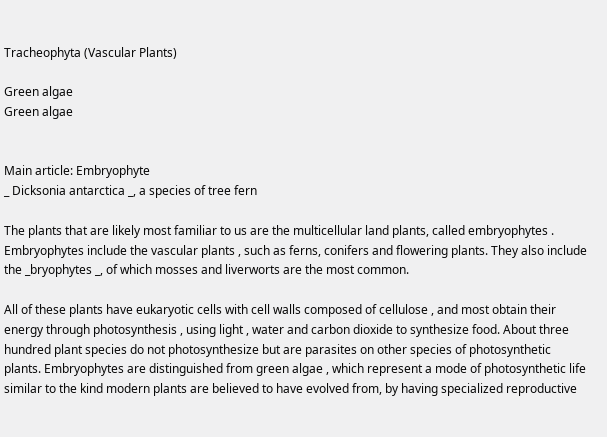Tracheophyta (Vascular Plants)

Green algae
Green algae


Main article: Embryophyte
_ Dicksonia antarctica _, a species of tree fern

The plants that are likely most familiar to us are the multicellular land plants, called embryophytes . Embryophytes include the vascular plants , such as ferns, conifers and flowering plants. They also include the _bryophytes _, of which mosses and liverworts are the most common.

All of these plants have eukaryotic cells with cell walls composed of cellulose , and most obtain their energy through photosynthesis , using light , water and carbon dioxide to synthesize food. About three hundred plant species do not photosynthesize but are parasites on other species of photosynthetic plants. Embryophytes are distinguished from green algae , which represent a mode of photosynthetic life similar to the kind modern plants are believed to have evolved from, by having specialized reproductive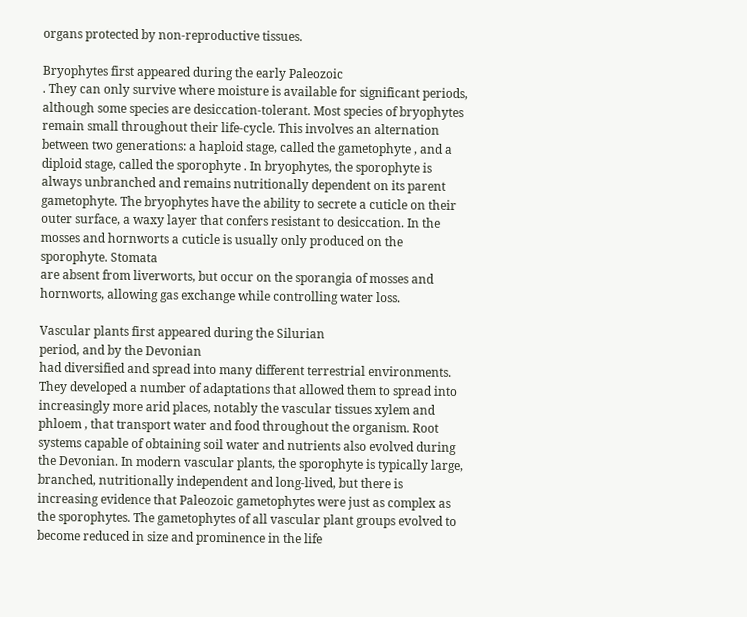organs protected by non-reproductive tissues.

Bryophytes first appeared during the early Paleozoic
. They can only survive where moisture is available for significant periods, although some species are desiccation-tolerant. Most species of bryophytes remain small throughout their life-cycle. This involves an alternation between two generations: a haploid stage, called the gametophyte , and a diploid stage, called the sporophyte . In bryophytes, the sporophyte is always unbranched and remains nutritionally dependent on its parent gametophyte. The bryophytes have the ability to secrete a cuticle on their outer surface, a waxy layer that confers resistant to desiccation. In the mosses and hornworts a cuticle is usually only produced on the sporophyte. Stomata
are absent from liverworts, but occur on the sporangia of mosses and hornworts, allowing gas exchange while controlling water loss.

Vascular plants first appeared during the Silurian
period, and by the Devonian
had diversified and spread into many different terrestrial environments. They developed a number of adaptations that allowed them to spread into increasingly more arid places, notably the vascular tissues xylem and phloem , that transport water and food throughout the organism. Root
systems capable of obtaining soil water and nutrients also evolved during the Devonian. In modern vascular plants, the sporophyte is typically large, branched, nutritionally independent and long-lived, but there is increasing evidence that Paleozoic gametophytes were just as complex as the sporophytes. The gametophytes of all vascular plant groups evolved to become reduced in size and prominence in the life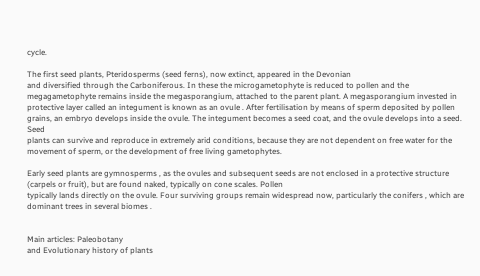cycle.

The first seed plants, Pteridosperms (seed ferns), now extinct, appeared in the Devonian
and diversified through the Carboniferous. In these the microgametophyte is reduced to pollen and the megagametophyte remains inside the megasporangium, attached to the parent plant. A megasporangium invested in protective layer called an integument is known as an ovule . After fertilisation by means of sperm deposited by pollen grains, an embryo develops inside the ovule. The integument becomes a seed coat, and the ovule develops into a seed. Seed
plants can survive and reproduce in extremely arid conditions, because they are not dependent on free water for the movement of sperm, or the development of free living gametophytes.

Early seed plants are gymnosperms , as the ovules and subsequent seeds are not enclosed in a protective structure (carpels or fruit), but are found naked, typically on cone scales. Pollen
typically lands directly on the ovule. Four surviving groups remain widespread now, particularly the conifers , which are dominant trees in several biomes .


Main articles: Paleobotany
and Evolutionary history of plants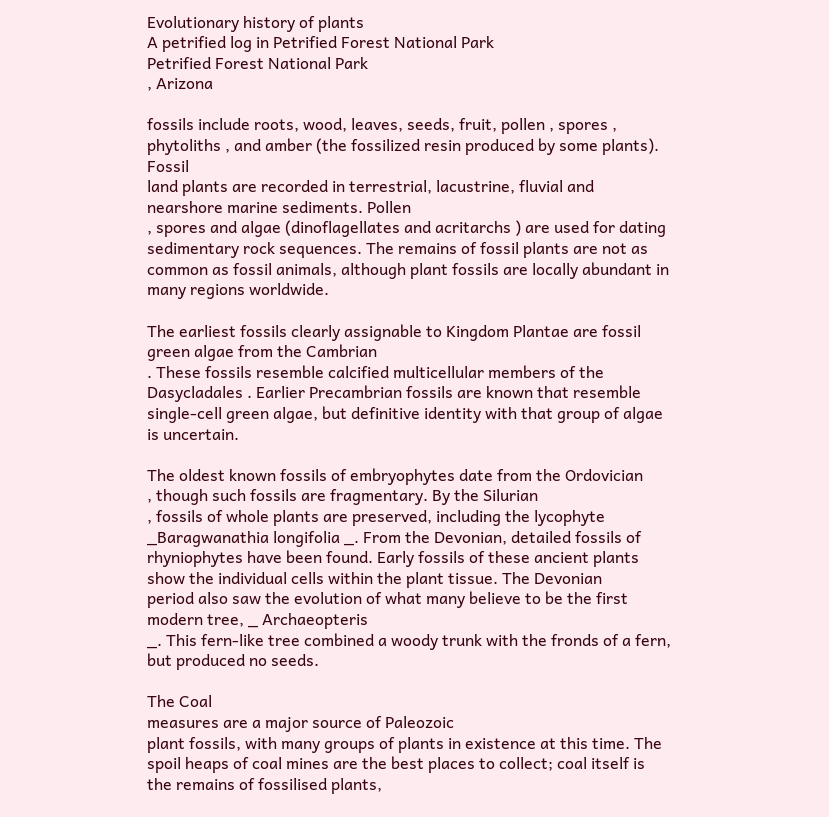Evolutionary history of plants
A petrified log in Petrified Forest National Park
Petrified Forest National Park
, Arizona

fossils include roots, wood, leaves, seeds, fruit, pollen , spores , phytoliths , and amber (the fossilized resin produced by some plants). Fossil
land plants are recorded in terrestrial, lacustrine, fluvial and nearshore marine sediments. Pollen
, spores and algae (dinoflagellates and acritarchs ) are used for dating sedimentary rock sequences. The remains of fossil plants are not as common as fossil animals, although plant fossils are locally abundant in many regions worldwide.

The earliest fossils clearly assignable to Kingdom Plantae are fossil green algae from the Cambrian
. These fossils resemble calcified multicellular members of the Dasycladales . Earlier Precambrian fossils are known that resemble single-cell green algae, but definitive identity with that group of algae is uncertain.

The oldest known fossils of embryophytes date from the Ordovician
, though such fossils are fragmentary. By the Silurian
, fossils of whole plants are preserved, including the lycophyte _Baragwanathia longifolia _. From the Devonian, detailed fossils of rhyniophytes have been found. Early fossils of these ancient plants show the individual cells within the plant tissue. The Devonian
period also saw the evolution of what many believe to be the first modern tree, _ Archaeopteris
_. This fern-like tree combined a woody trunk with the fronds of a fern, but produced no seeds.

The Coal
measures are a major source of Paleozoic
plant fossils, with many groups of plants in existence at this time. The spoil heaps of coal mines are the best places to collect; coal itself is the remains of fossilised plants,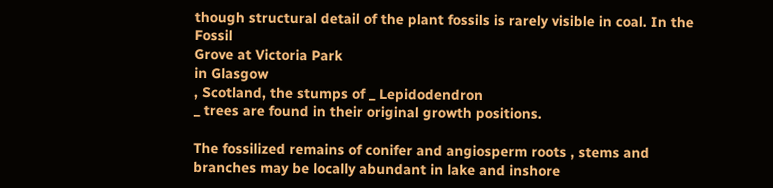though structural detail of the plant fossils is rarely visible in coal. In the Fossil
Grove at Victoria Park
in Glasgow
, Scotland, the stumps of _ Lepidodendron
_ trees are found in their original growth positions.

The fossilized remains of conifer and angiosperm roots , stems and branches may be locally abundant in lake and inshore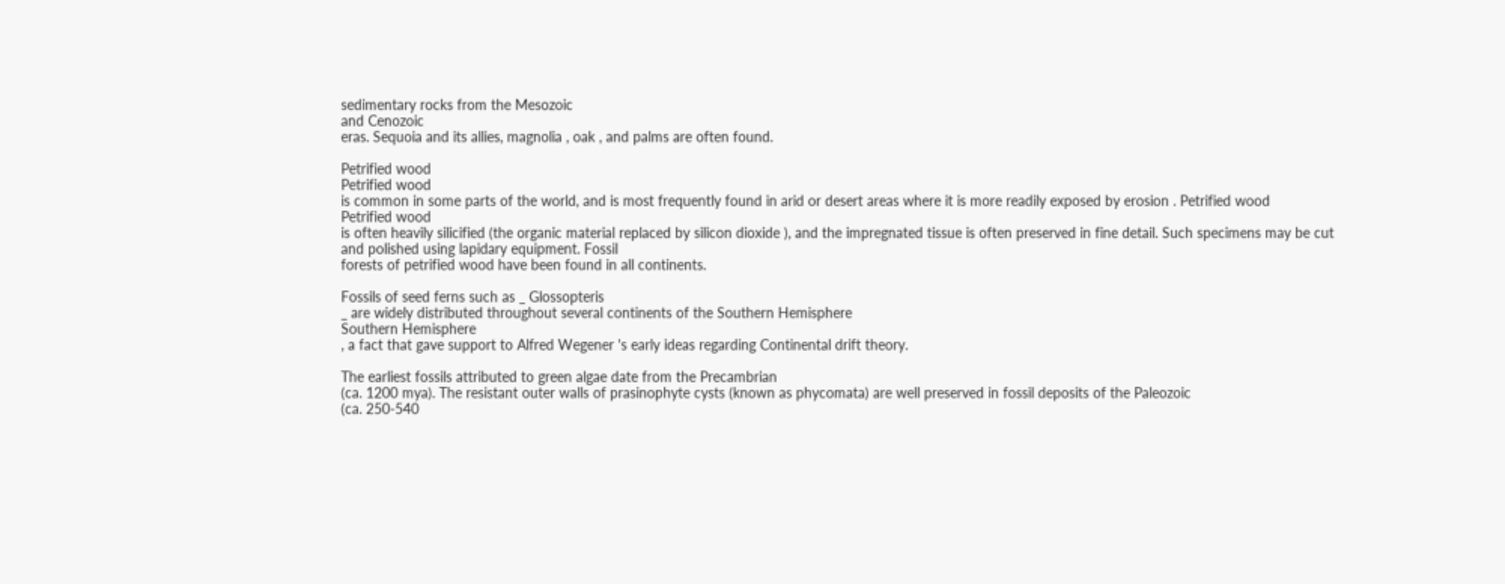sedimentary rocks from the Mesozoic
and Cenozoic
eras. Sequoia and its allies, magnolia , oak , and palms are often found.

Petrified wood
Petrified wood
is common in some parts of the world, and is most frequently found in arid or desert areas where it is more readily exposed by erosion . Petrified wood
Petrified wood
is often heavily silicified (the organic material replaced by silicon dioxide ), and the impregnated tissue is often preserved in fine detail. Such specimens may be cut and polished using lapidary equipment. Fossil
forests of petrified wood have been found in all continents.

Fossils of seed ferns such as _ Glossopteris
_ are widely distributed throughout several continents of the Southern Hemisphere
Southern Hemisphere
, a fact that gave support to Alfred Wegener 's early ideas regarding Continental drift theory.

The earliest fossils attributed to green algae date from the Precambrian
(ca. 1200 mya). The resistant outer walls of prasinophyte cysts (known as phycomata) are well preserved in fossil deposits of the Paleozoic
(ca. 250-540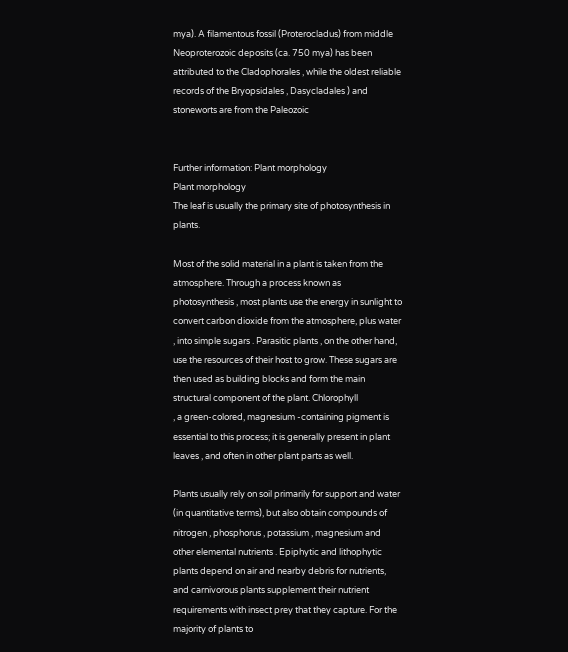mya). A filamentous fossil (Proterocladus) from middle Neoproterozoic deposits (ca. 750 mya) has been attributed to the Cladophorales , while the oldest reliable records of the Bryopsidales , Dasycladales ) and stoneworts are from the Paleozoic


Further information: Plant morphology
Plant morphology
The leaf is usually the primary site of photosynthesis in plants.

Most of the solid material in a plant is taken from the atmosphere. Through a process known as photosynthesis , most plants use the energy in sunlight to convert carbon dioxide from the atmosphere, plus water , into simple sugars . Parasitic plants , on the other hand, use the resources of their host to grow. These sugars are then used as building blocks and form the main structural component of the plant. Chlorophyll
, a green-colored, magnesium -containing pigment is essential to this process; it is generally present in plant leaves , and often in other plant parts as well.

Plants usually rely on soil primarily for support and water (in quantitative terms), but also obtain compounds of nitrogen , phosphorus , potassium , magnesium and other elemental nutrients . Epiphytic and lithophytic plants depend on air and nearby debris for nutrients, and carnivorous plants supplement their nutrient requirements with insect prey that they capture. For the majority of plants to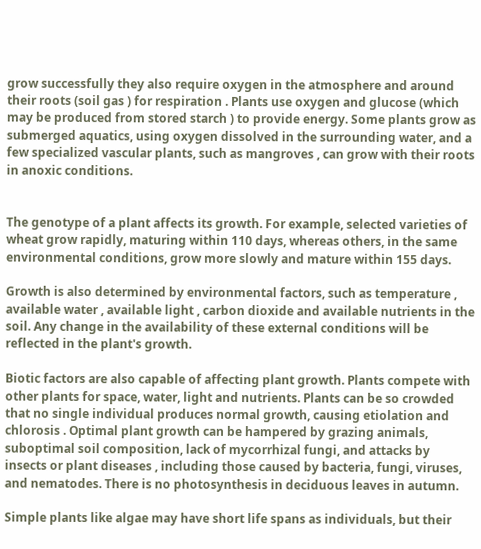grow successfully they also require oxygen in the atmosphere and around their roots (soil gas ) for respiration . Plants use oxygen and glucose (which may be produced from stored starch ) to provide energy. Some plants grow as submerged aquatics, using oxygen dissolved in the surrounding water, and a few specialized vascular plants, such as mangroves , can grow with their roots in anoxic conditions.


The genotype of a plant affects its growth. For example, selected varieties of wheat grow rapidly, maturing within 110 days, whereas others, in the same environmental conditions, grow more slowly and mature within 155 days.

Growth is also determined by environmental factors, such as temperature , available water , available light , carbon dioxide and available nutrients in the soil. Any change in the availability of these external conditions will be reflected in the plant's growth.

Biotic factors are also capable of affecting plant growth. Plants compete with other plants for space, water, light and nutrients. Plants can be so crowded that no single individual produces normal growth, causing etiolation and chlorosis . Optimal plant growth can be hampered by grazing animals, suboptimal soil composition, lack of mycorrhizal fungi, and attacks by insects or plant diseases , including those caused by bacteria, fungi, viruses, and nematodes. There is no photosynthesis in deciduous leaves in autumn.

Simple plants like algae may have short life spans as individuals, but their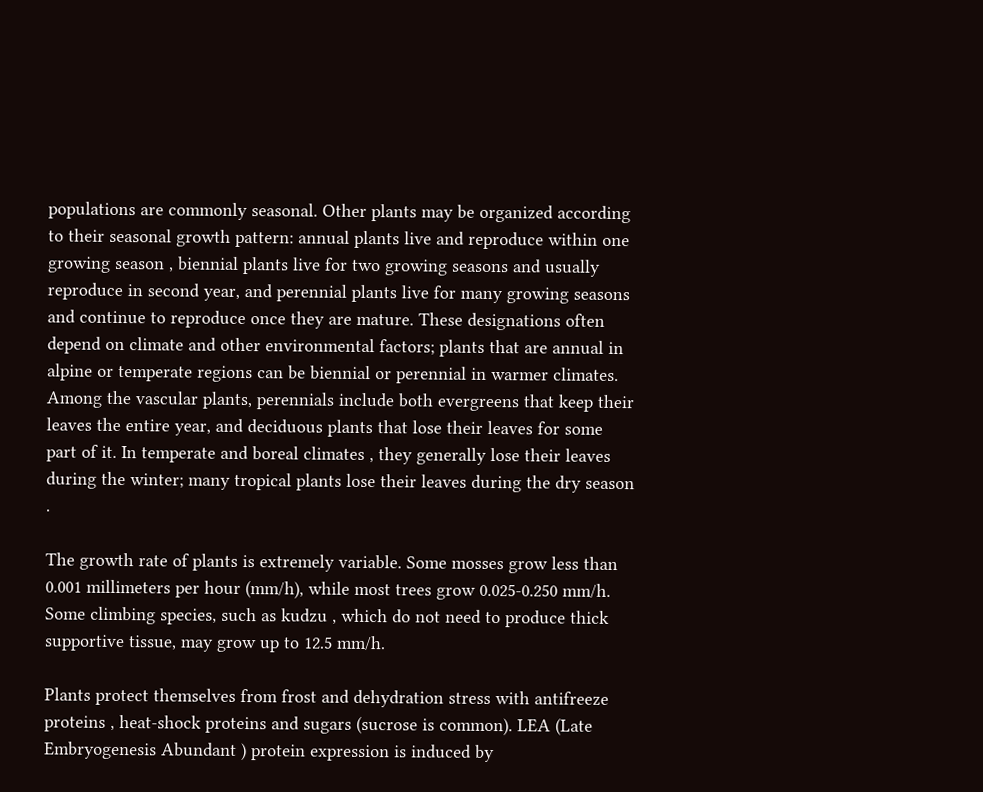populations are commonly seasonal. Other plants may be organized according to their seasonal growth pattern: annual plants live and reproduce within one growing season , biennial plants live for two growing seasons and usually reproduce in second year, and perennial plants live for many growing seasons and continue to reproduce once they are mature. These designations often depend on climate and other environmental factors; plants that are annual in alpine or temperate regions can be biennial or perennial in warmer climates. Among the vascular plants, perennials include both evergreens that keep their leaves the entire year, and deciduous plants that lose their leaves for some part of it. In temperate and boreal climates , they generally lose their leaves during the winter; many tropical plants lose their leaves during the dry season .

The growth rate of plants is extremely variable. Some mosses grow less than 0.001 millimeters per hour (mm/h), while most trees grow 0.025-0.250 mm/h. Some climbing species, such as kudzu , which do not need to produce thick supportive tissue, may grow up to 12.5 mm/h.

Plants protect themselves from frost and dehydration stress with antifreeze proteins , heat-shock proteins and sugars (sucrose is common). LEA (Late Embryogenesis Abundant ) protein expression is induced by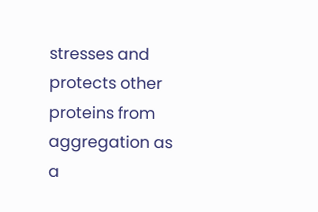stresses and protects other proteins from aggregation as a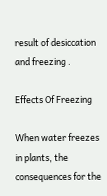result of desiccation and freezing .

Effects Of Freezing

When water freezes in plants, the consequences for the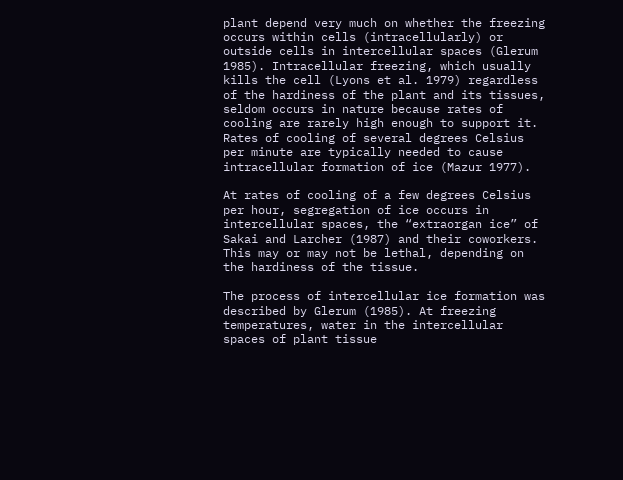plant depend very much on whether the freezing occurs within cells (intracellularly) or outside cells in intercellular spaces (Glerum 1985). Intracellular freezing, which usually kills the cell (Lyons et al. 1979) regardless of the hardiness of the plant and its tissues, seldom occurs in nature because rates of cooling are rarely high enough to support it. Rates of cooling of several degrees Celsius per minute are typically needed to cause intracellular formation of ice (Mazur 1977).

At rates of cooling of a few degrees Celsius per hour, segregation of ice occurs in intercellular spaces, the “extraorgan ice” of Sakai and Larcher (1987) and their coworkers. This may or may not be lethal, depending on the hardiness of the tissue.

The process of intercellular ice formation was described by Glerum (1985). At freezing temperatures, water in the intercellular spaces of plant tissue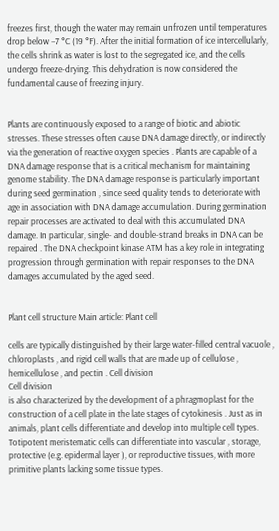freezes first, though the water may remain unfrozen until temperatures drop below −7 °C (19 °F). After the initial formation of ice intercellularly, the cells shrink as water is lost to the segregated ice, and the cells undergo freeze-drying. This dehydration is now considered the fundamental cause of freezing injury.


Plants are continuously exposed to a range of biotic and abiotic stresses. These stresses often cause DNA damage directly, or indirectly via the generation of reactive oxygen species . Plants are capable of a DNA damage response that is a critical mechanism for maintaining genome stability. The DNA damage response is particularly important during seed germination , since seed quality tends to deteriorate with age in association with DNA damage accumulation. During germination repair processes are activated to deal with this accumulated DNA damage. In particular, single- and double-strand breaks in DNA can be repaired . The DNA checkpoint kinase ATM has a key role in integrating progression through germination with repair responses to the DNA damages accumulated by the aged seed.


Plant cell structure Main article: Plant cell

cells are typically distinguished by their large water-filled central vacuole , chloroplasts , and rigid cell walls that are made up of cellulose , hemicellulose , and pectin . Cell division
Cell division
is also characterized by the development of a phragmoplast for the construction of a cell plate in the late stages of cytokinesis . Just as in animals, plant cells differentiate and develop into multiple cell types. Totipotent meristematic cells can differentiate into vascular , storage, protective (e.g. epidermal layer ), or reproductive tissues, with more primitive plants lacking some tissue types.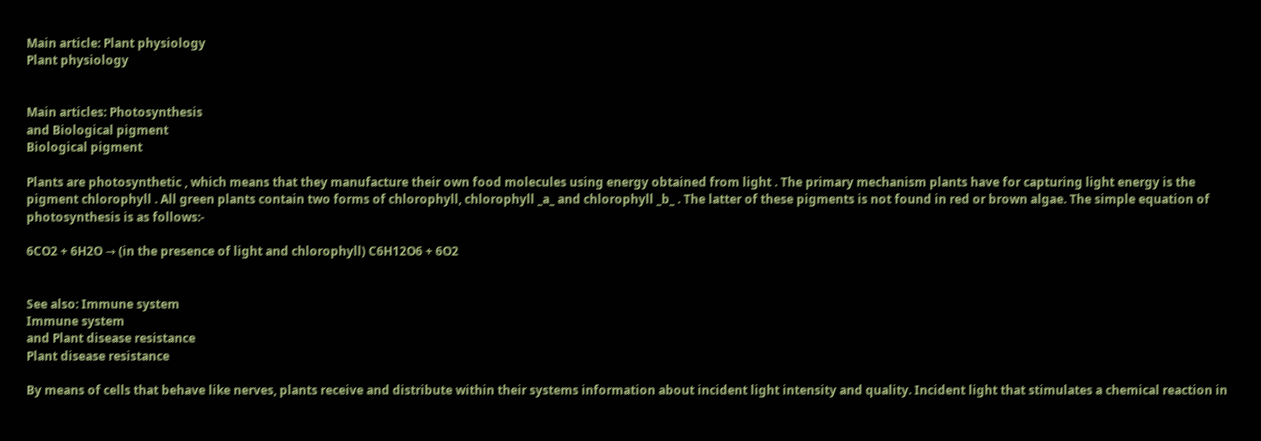Main article: Plant physiology
Plant physiology


Main articles: Photosynthesis
and Biological pigment
Biological pigment

Plants are photosynthetic , which means that they manufacture their own food molecules using energy obtained from light . The primary mechanism plants have for capturing light energy is the pigment chlorophyll . All green plants contain two forms of chlorophyll, chlorophyll _a_ and chlorophyll _b_ . The latter of these pigments is not found in red or brown algae. The simple equation of photosynthesis is as follows:-

6CO2 + 6H2O → (in the presence of light and chlorophyll) C6H12O6 + 6O2


See also: Immune system
Immune system
and Plant disease resistance
Plant disease resistance

By means of cells that behave like nerves, plants receive and distribute within their systems information about incident light intensity and quality. Incident light that stimulates a chemical reaction in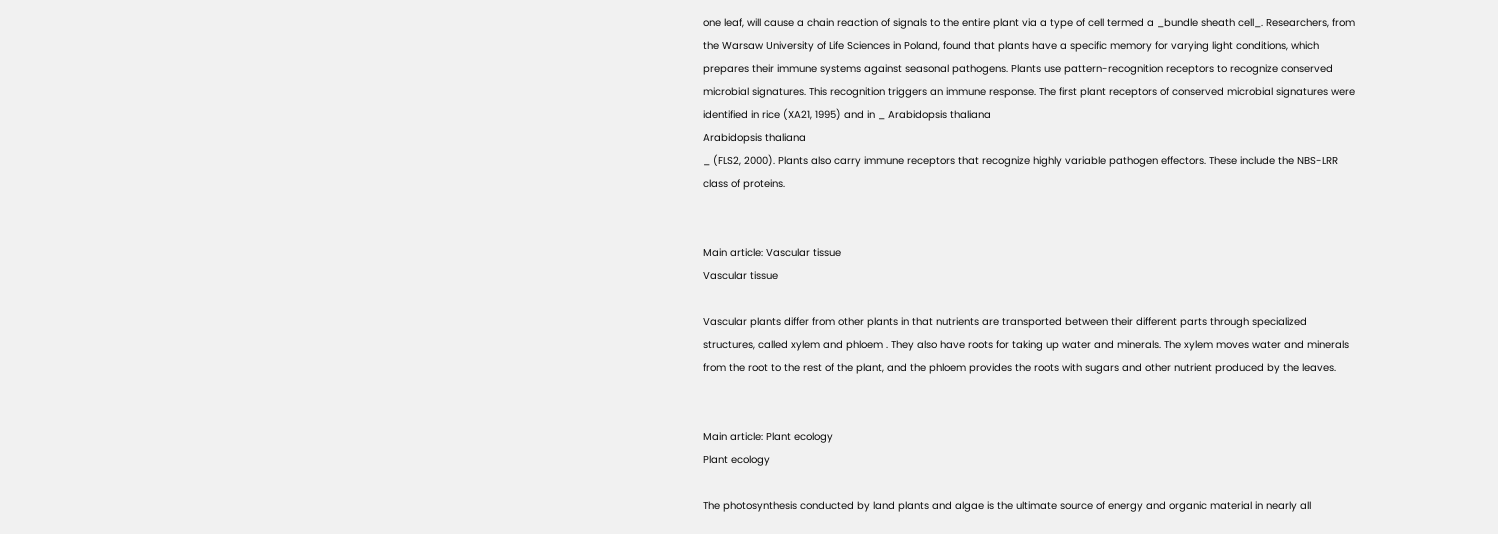one leaf, will cause a chain reaction of signals to the entire plant via a type of cell termed a _bundle sheath cell_. Researchers, from the Warsaw University of Life Sciences in Poland, found that plants have a specific memory for varying light conditions, which prepares their immune systems against seasonal pathogens. Plants use pattern-recognition receptors to recognize conserved microbial signatures. This recognition triggers an immune response. The first plant receptors of conserved microbial signatures were identified in rice (XA21, 1995) and in _ Arabidopsis thaliana
Arabidopsis thaliana
_ (FLS2, 2000). Plants also carry immune receptors that recognize highly variable pathogen effectors. These include the NBS-LRR class of proteins.


Main article: Vascular tissue
Vascular tissue

Vascular plants differ from other plants in that nutrients are transported between their different parts through specialized structures, called xylem and phloem . They also have roots for taking up water and minerals. The xylem moves water and minerals from the root to the rest of the plant, and the phloem provides the roots with sugars and other nutrient produced by the leaves.


Main article: Plant ecology
Plant ecology

The photosynthesis conducted by land plants and algae is the ultimate source of energy and organic material in nearly all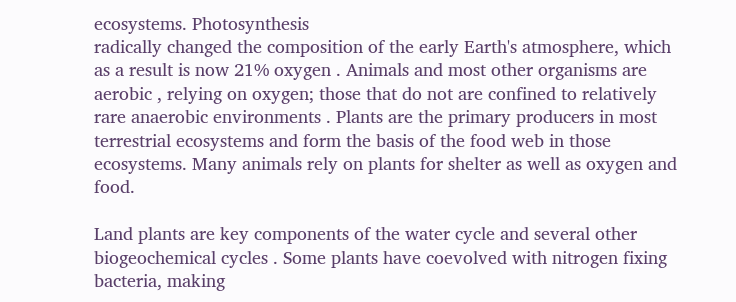ecosystems. Photosynthesis
radically changed the composition of the early Earth's atmosphere, which as a result is now 21% oxygen . Animals and most other organisms are aerobic , relying on oxygen; those that do not are confined to relatively rare anaerobic environments . Plants are the primary producers in most terrestrial ecosystems and form the basis of the food web in those ecosystems. Many animals rely on plants for shelter as well as oxygen and food.

Land plants are key components of the water cycle and several other biogeochemical cycles . Some plants have coevolved with nitrogen fixing bacteria, making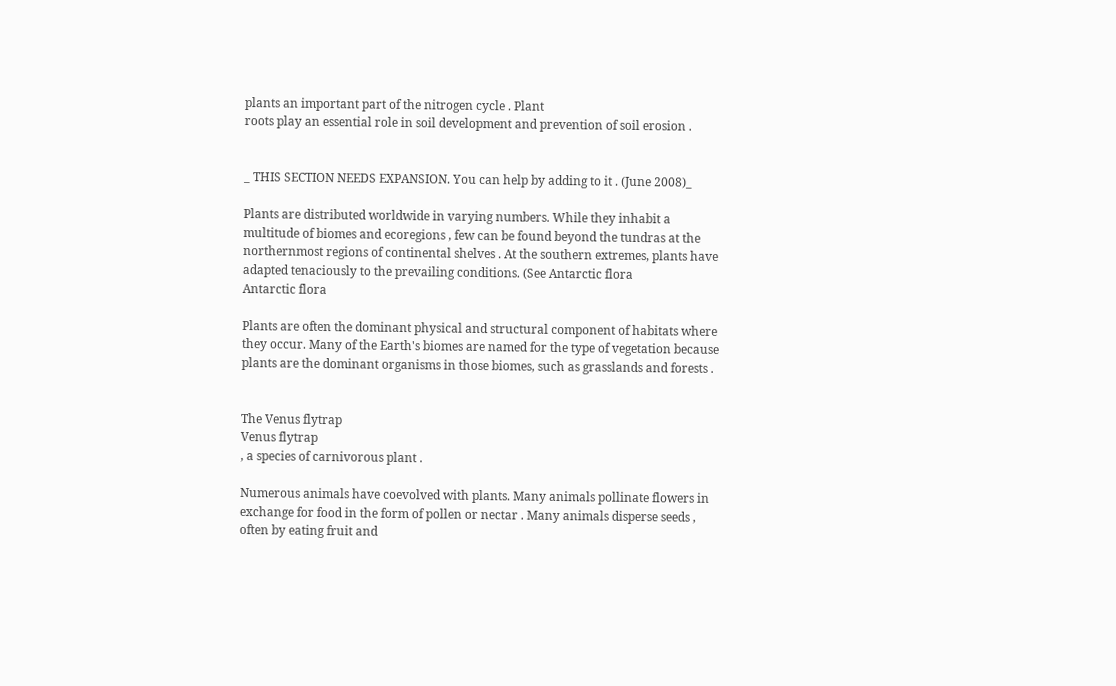plants an important part of the nitrogen cycle . Plant
roots play an essential role in soil development and prevention of soil erosion .


_ THIS SECTION NEEDS EXPANSION. You can help by adding to it . (June 2008)_

Plants are distributed worldwide in varying numbers. While they inhabit a multitude of biomes and ecoregions , few can be found beyond the tundras at the northernmost regions of continental shelves . At the southern extremes, plants have adapted tenaciously to the prevailing conditions. (See Antarctic flora
Antarctic flora

Plants are often the dominant physical and structural component of habitats where they occur. Many of the Earth's biomes are named for the type of vegetation because plants are the dominant organisms in those biomes, such as grasslands and forests .


The Venus flytrap
Venus flytrap
, a species of carnivorous plant .

Numerous animals have coevolved with plants. Many animals pollinate flowers in exchange for food in the form of pollen or nectar . Many animals disperse seeds , often by eating fruit and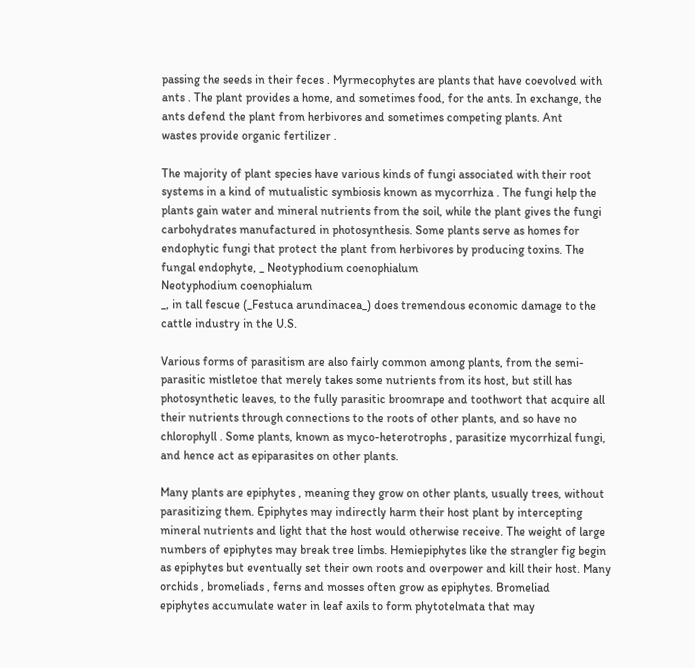passing the seeds in their feces . Myrmecophytes are plants that have coevolved with ants . The plant provides a home, and sometimes food, for the ants. In exchange, the ants defend the plant from herbivores and sometimes competing plants. Ant
wastes provide organic fertilizer .

The majority of plant species have various kinds of fungi associated with their root systems in a kind of mutualistic symbiosis known as mycorrhiza . The fungi help the plants gain water and mineral nutrients from the soil, while the plant gives the fungi carbohydrates manufactured in photosynthesis. Some plants serve as homes for endophytic fungi that protect the plant from herbivores by producing toxins. The fungal endophyte, _ Neotyphodium coenophialum
Neotyphodium coenophialum
_, in tall fescue (_Festuca arundinacea_) does tremendous economic damage to the cattle industry in the U.S.

Various forms of parasitism are also fairly common among plants, from the semi-parasitic mistletoe that merely takes some nutrients from its host, but still has photosynthetic leaves, to the fully parasitic broomrape and toothwort that acquire all their nutrients through connections to the roots of other plants, and so have no chlorophyll . Some plants, known as myco-heterotrophs , parasitize mycorrhizal fungi, and hence act as epiparasites on other plants.

Many plants are epiphytes , meaning they grow on other plants, usually trees, without parasitizing them. Epiphytes may indirectly harm their host plant by intercepting mineral nutrients and light that the host would otherwise receive. The weight of large numbers of epiphytes may break tree limbs. Hemiepiphytes like the strangler fig begin as epiphytes but eventually set their own roots and overpower and kill their host. Many orchids , bromeliads , ferns and mosses often grow as epiphytes. Bromeliad
epiphytes accumulate water in leaf axils to form phytotelmata that may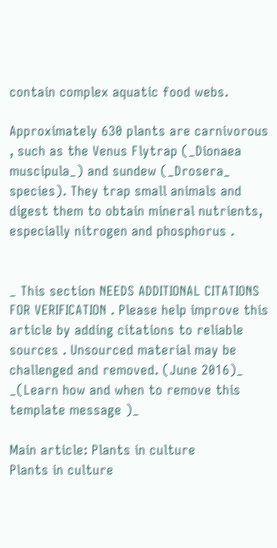contain complex aquatic food webs.

Approximately 630 plants are carnivorous , such as the Venus Flytrap (_Dionaea muscipula_) and sundew (_Drosera_ species). They trap small animals and digest them to obtain mineral nutrients, especially nitrogen and phosphorus .


_ This section NEEDS ADDITIONAL CITATIONS FOR VERIFICATION . Please help improve this article by adding citations to reliable sources . Unsourced material may be challenged and removed. (June 2016)_ _(Learn how and when to remove this template message )_

Main article: Plants in culture
Plants in culture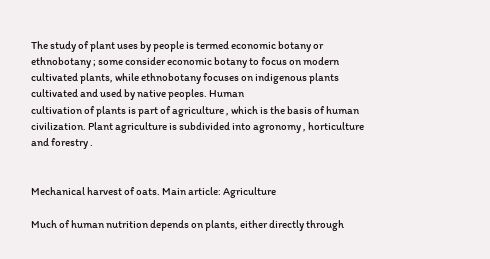The study of plant uses by people is termed economic botany or ethnobotany ; some consider economic botany to focus on modern cultivated plants, while ethnobotany focuses on indigenous plants cultivated and used by native peoples. Human
cultivation of plants is part of agriculture , which is the basis of human civilization. Plant agriculture is subdivided into agronomy , horticulture and forestry .


Mechanical harvest of oats. Main article: Agriculture

Much of human nutrition depends on plants, either directly through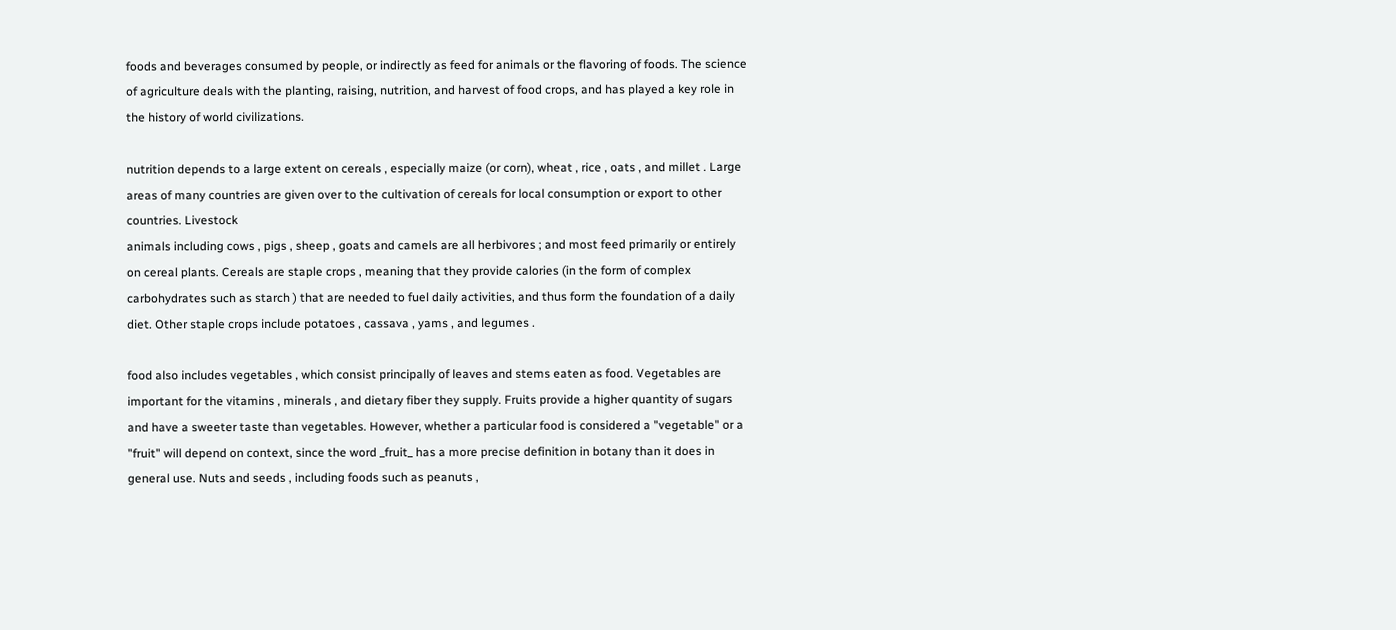foods and beverages consumed by people, or indirectly as feed for animals or the flavoring of foods. The science of agriculture deals with the planting, raising, nutrition, and harvest of food crops, and has played a key role in the history of world civilizations.

nutrition depends to a large extent on cereals , especially maize (or corn), wheat , rice , oats , and millet . Large areas of many countries are given over to the cultivation of cereals for local consumption or export to other countries. Livestock
animals including cows , pigs , sheep , goats and camels are all herbivores ; and most feed primarily or entirely on cereal plants. Cereals are staple crops , meaning that they provide calories (in the form of complex carbohydrates such as starch ) that are needed to fuel daily activities, and thus form the foundation of a daily diet. Other staple crops include potatoes , cassava , yams , and legumes .

food also includes vegetables , which consist principally of leaves and stems eaten as food. Vegetables are important for the vitamins , minerals , and dietary fiber they supply. Fruits provide a higher quantity of sugars and have a sweeter taste than vegetables. However, whether a particular food is considered a "vegetable" or a "fruit" will depend on context, since the word _fruit_ has a more precise definition in botany than it does in general use. Nuts and seeds , including foods such as peanuts ,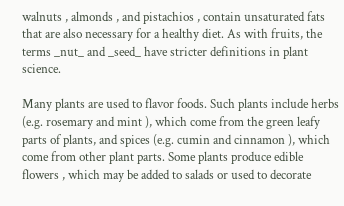walnuts , almonds , and pistachios , contain unsaturated fats that are also necessary for a healthy diet. As with fruits, the terms _nut_ and _seed_ have stricter definitions in plant science.

Many plants are used to flavor foods. Such plants include herbs (e.g. rosemary and mint ), which come from the green leafy parts of plants, and spices (e.g. cumin and cinnamon ), which come from other plant parts. Some plants produce edible flowers , which may be added to salads or used to decorate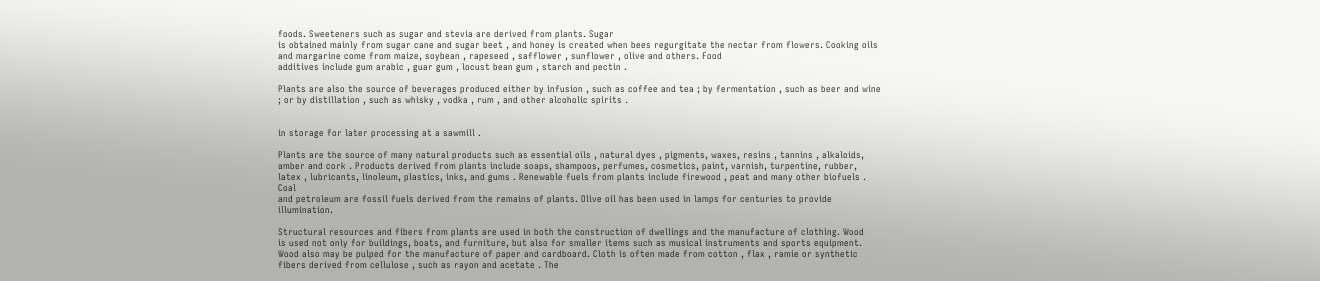foods. Sweeteners such as sugar and stevia are derived from plants. Sugar
is obtained mainly from sugar cane and sugar beet , and honey is created when bees regurgitate the nectar from flowers. Cooking oils and margarine come from maize, soybean , rapeseed , safflower , sunflower , olive and others. Food
additives include gum arabic , guar gum , locust bean gum , starch and pectin .

Plants are also the source of beverages produced either by infusion , such as coffee and tea ; by fermentation , such as beer and wine ; or by distillation , such as whisky , vodka , rum , and other alcoholic spirits .


in storage for later processing at a sawmill .

Plants are the source of many natural products such as essential oils , natural dyes , pigments, waxes, resins , tannins , alkaloids, amber and cork . Products derived from plants include soaps, shampoos, perfumes, cosmetics, paint, varnish, turpentine, rubber, latex , lubricants, linoleum, plastics, inks, and gums . Renewable fuels from plants include firewood , peat and many other biofuels . Coal
and petroleum are fossil fuels derived from the remains of plants. Olive oil has been used in lamps for centuries to provide illumination.

Structural resources and fibers from plants are used in both the construction of dwellings and the manufacture of clothing. Wood
is used not only for buildings, boats, and furniture, but also for smaller items such as musical instruments and sports equipment. Wood also may be pulped for the manufacture of paper and cardboard. Cloth is often made from cotton , flax , ramie or synthetic fibers derived from cellulose , such as rayon and acetate . The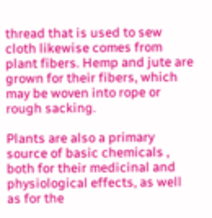thread that is used to sew cloth likewise comes from plant fibers. Hemp and jute are grown for their fibers, which may be woven into rope or rough sacking.

Plants are also a primary source of basic chemicals , both for their medicinal and physiological effects, as well as for the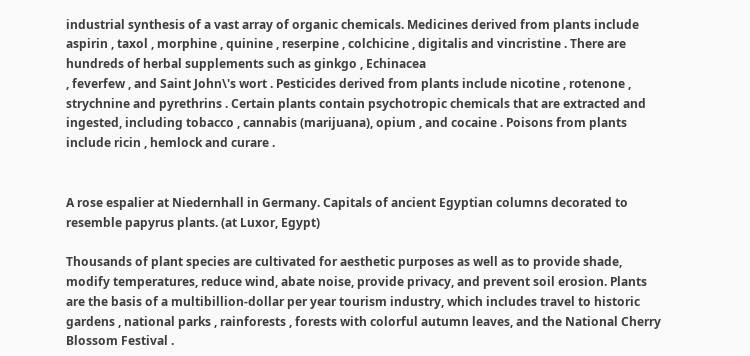industrial synthesis of a vast array of organic chemicals. Medicines derived from plants include aspirin , taxol , morphine , quinine , reserpine , colchicine , digitalis and vincristine . There are hundreds of herbal supplements such as ginkgo , Echinacea
, feverfew , and Saint John\'s wort . Pesticides derived from plants include nicotine , rotenone , strychnine and pyrethrins . Certain plants contain psychotropic chemicals that are extracted and ingested, including tobacco , cannabis (marijuana), opium , and cocaine . Poisons from plants include ricin , hemlock and curare .


A rose espalier at Niedernhall in Germany. Capitals of ancient Egyptian columns decorated to resemble papyrus plants. (at Luxor, Egypt)

Thousands of plant species are cultivated for aesthetic purposes as well as to provide shade, modify temperatures, reduce wind, abate noise, provide privacy, and prevent soil erosion. Plants are the basis of a multibillion-dollar per year tourism industry, which includes travel to historic gardens , national parks , rainforests , forests with colorful autumn leaves, and the National Cherry Blossom Festival .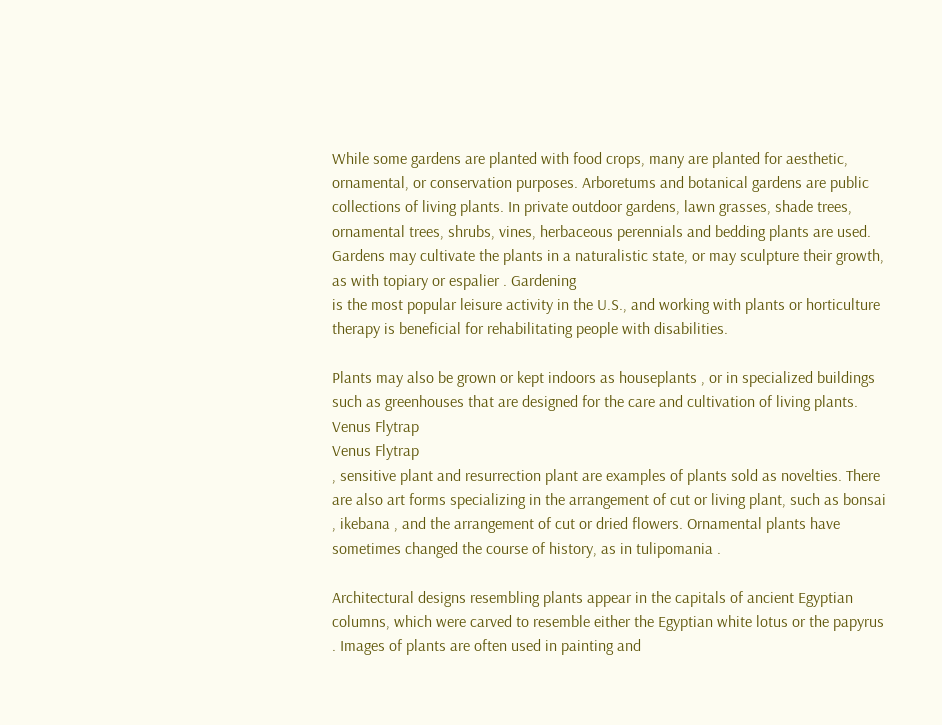While some gardens are planted with food crops, many are planted for aesthetic, ornamental, or conservation purposes. Arboretums and botanical gardens are public collections of living plants. In private outdoor gardens, lawn grasses, shade trees, ornamental trees, shrubs, vines, herbaceous perennials and bedding plants are used. Gardens may cultivate the plants in a naturalistic state, or may sculpture their growth, as with topiary or espalier . Gardening
is the most popular leisure activity in the U.S., and working with plants or horticulture therapy is beneficial for rehabilitating people with disabilities.

Plants may also be grown or kept indoors as houseplants , or in specialized buildings such as greenhouses that are designed for the care and cultivation of living plants. Venus Flytrap
Venus Flytrap
, sensitive plant and resurrection plant are examples of plants sold as novelties. There are also art forms specializing in the arrangement of cut or living plant, such as bonsai , ikebana , and the arrangement of cut or dried flowers. Ornamental plants have sometimes changed the course of history, as in tulipomania .

Architectural designs resembling plants appear in the capitals of ancient Egyptian columns, which were carved to resemble either the Egyptian white lotus or the papyrus . Images of plants are often used in painting and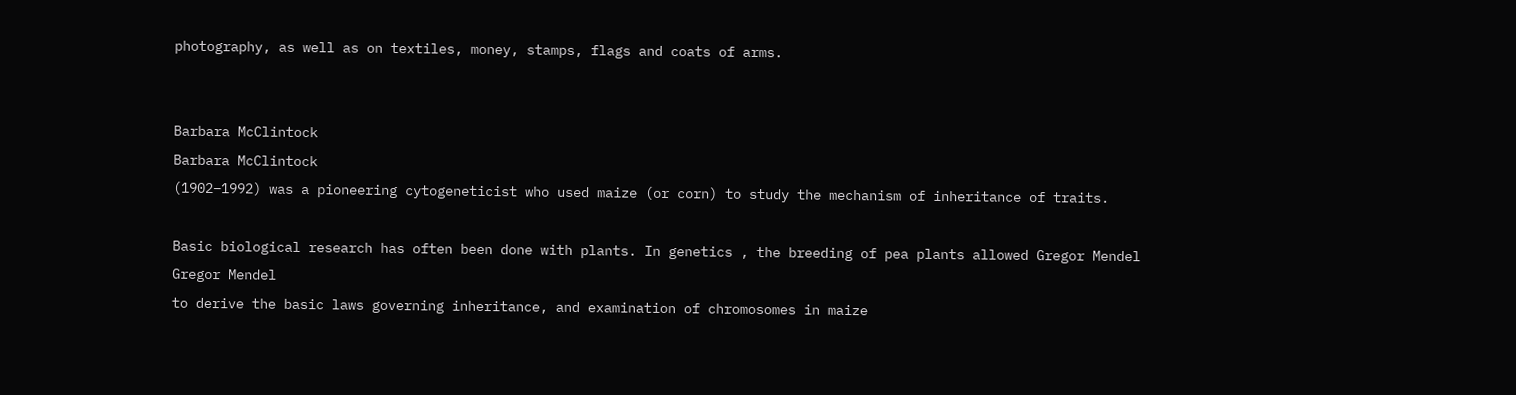photography, as well as on textiles, money, stamps, flags and coats of arms.


Barbara McClintock
Barbara McClintock
(1902–1992) was a pioneering cytogeneticist who used maize (or corn) to study the mechanism of inheritance of traits.

Basic biological research has often been done with plants. In genetics , the breeding of pea plants allowed Gregor Mendel
Gregor Mendel
to derive the basic laws governing inheritance, and examination of chromosomes in maize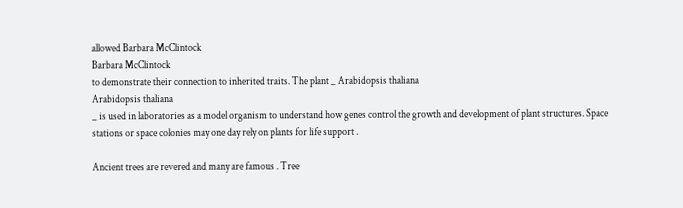allowed Barbara McClintock
Barbara McClintock
to demonstrate their connection to inherited traits. The plant _ Arabidopsis thaliana
Arabidopsis thaliana
_ is used in laboratories as a model organism to understand how genes control the growth and development of plant structures. Space
stations or space colonies may one day rely on plants for life support .

Ancient trees are revered and many are famous . Tree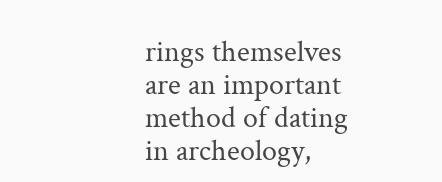rings themselves are an important method of dating in archeology,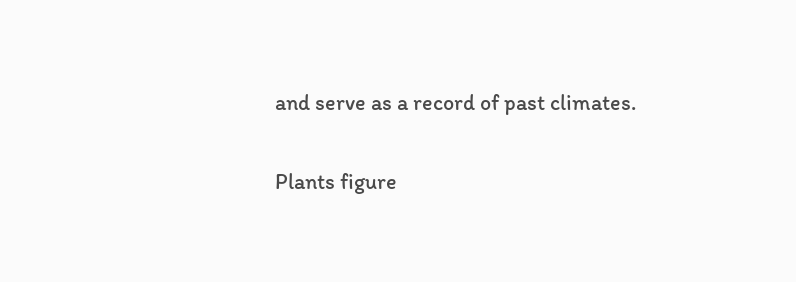and serve as a record of past climates.

Plants figure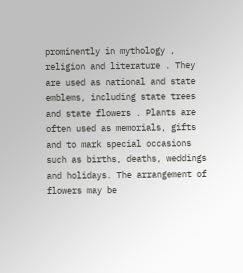prominently in mythology , religion and literature . They are used as national and state emblems, including state trees and state flowers . Plants are often used as memorials, gifts and to mark special occasions such as births, deaths, weddings and holidays. The arrangement of flowers may be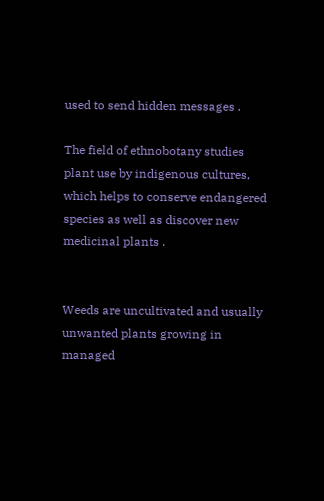used to send hidden messages .

The field of ethnobotany studies plant use by indigenous cultures, which helps to conserve endangered species as well as discover new medicinal plants .


Weeds are uncultivated and usually unwanted plants growing in managed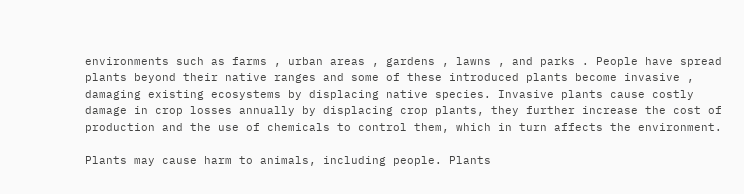environments such as farms , urban areas , gardens , lawns , and parks . People have spread plants beyond their native ranges and some of these introduced plants become invasive , damaging existing ecosystems by displacing native species. Invasive plants cause costly damage in crop losses annually by displacing crop plants, they further increase the cost of production and the use of chemicals to control them, which in turn affects the environment.

Plants may cause harm to animals, including people. Plants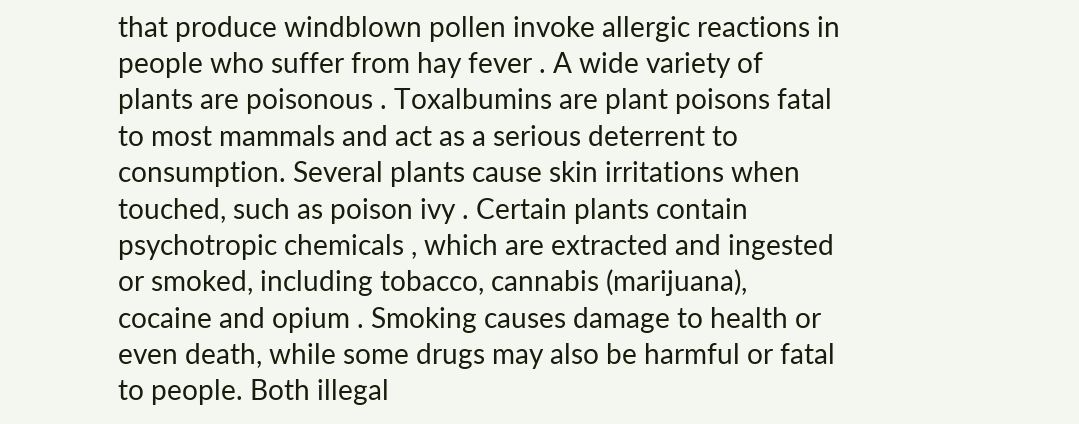that produce windblown pollen invoke allergic reactions in people who suffer from hay fever . A wide variety of plants are poisonous . Toxalbumins are plant poisons fatal to most mammals and act as a serious deterrent to consumption. Several plants cause skin irritations when touched, such as poison ivy . Certain plants contain psychotropic chemicals , which are extracted and ingested or smoked, including tobacco, cannabis (marijuana), cocaine and opium . Smoking causes damage to health or even death, while some drugs may also be harmful or fatal to people. Both illegal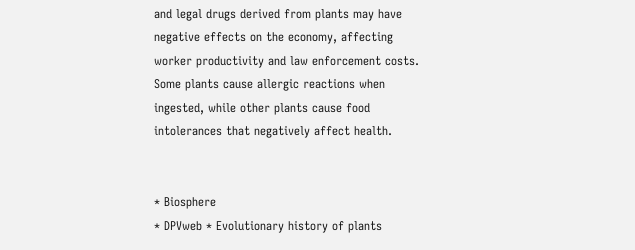and legal drugs derived from plants may have negative effects on the economy, affecting worker productivity and law enforcement costs. Some plants cause allergic reactions when ingested, while other plants cause food intolerances that negatively affect health.


* Biosphere
* DPVweb * Evolutionary history of plants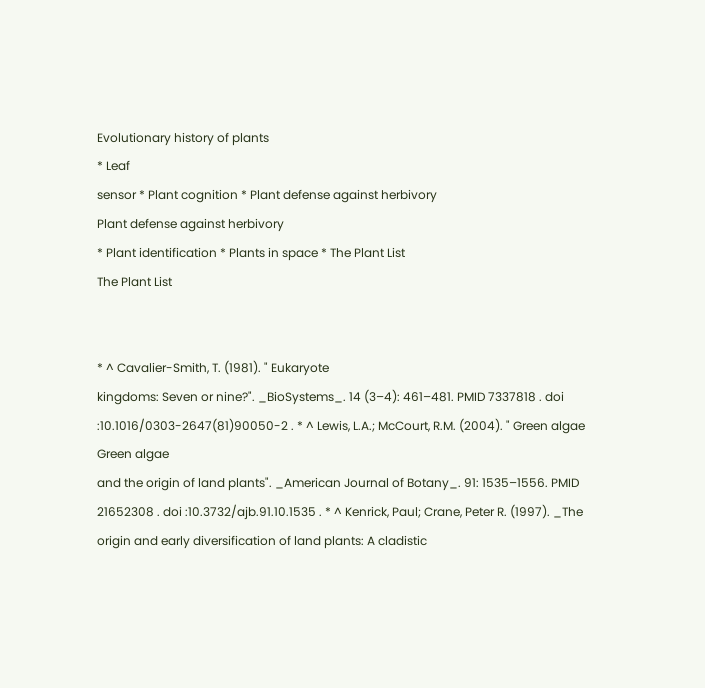Evolutionary history of plants
* Leaf
sensor * Plant cognition * Plant defense against herbivory
Plant defense against herbivory
* Plant identification * Plants in space * The Plant List
The Plant List


* ^ Cavalier-Smith, T. (1981). " Eukaryote
kingdoms: Seven or nine?". _BioSystems_. 14 (3–4): 461–481. PMID 7337818 . doi :10.1016/0303-2647(81)90050-2 . * ^ Lewis, L.A.; McCourt, R.M. (2004). " Green algae
Green algae
and the origin of land plants". _American Journal of Botany_. 91: 1535–1556. PMID 21652308 . doi :10.3732/ajb.91.10.1535 . * ^ Kenrick, Paul; Crane, Peter R. (1997). _The origin and early diversification of land plants: A cladistic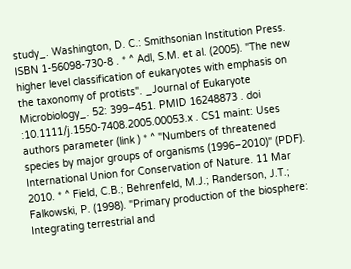study_. Washington, D. C.: Smithsonian Institution Press. ISBN 1-56098-730-8 . * ^ Adl, S.M. et al. (2005). "The new higher level classification of eukaryotes with emphasis on the taxonomy of protists". _Journal of Eukaryote
Microbiology_. 52: 399–451. PMID 16248873 . doi :10.1111/j.1550-7408.2005.00053.x . CS1 maint: Uses authors parameter (link ) * ^ "Numbers of threatened species by major groups of organisms (1996–2010)" (PDF). International Union for Conservation of Nature. 11 Mar 2010. * ^ Field, C.B.; Behrenfeld, M.J.; Randerson, J.T.; Falkowski, P. (1998). "Primary production of the biosphere: Integrating terrestrial and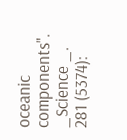oceanic components". _Science _. 281 (5374):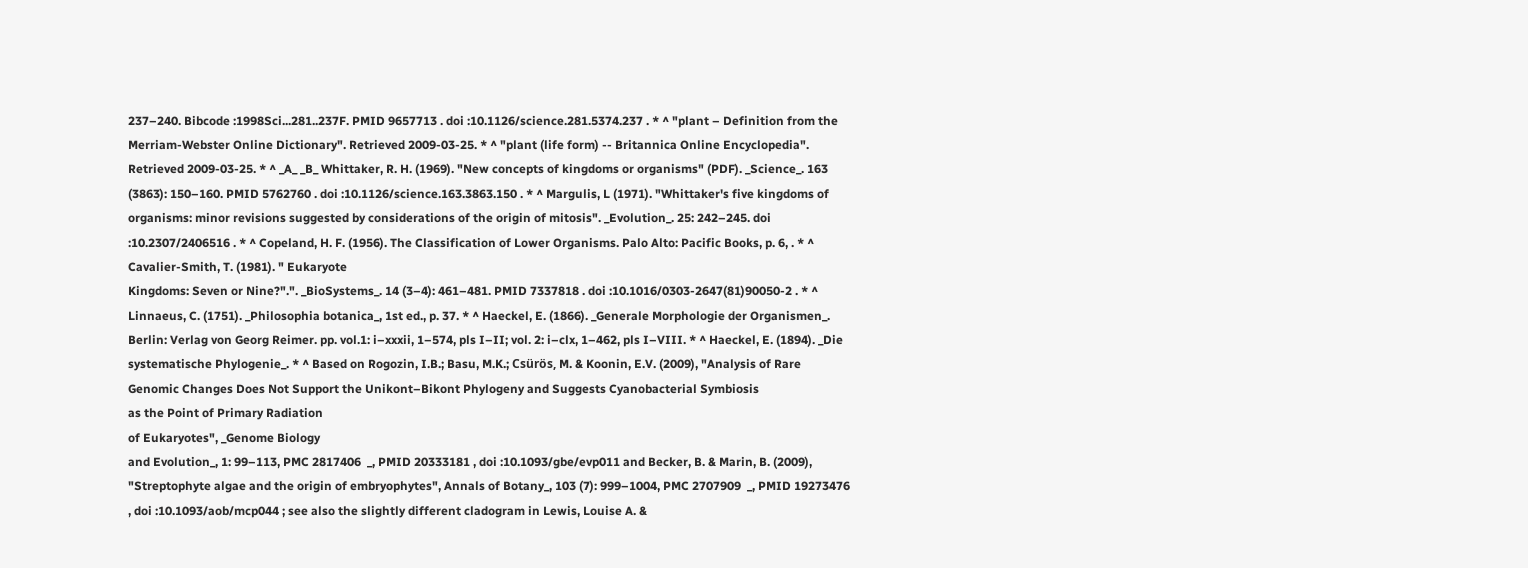237–240. Bibcode :1998Sci...281..237F. PMID 9657713 . doi :10.1126/science.281.5374.237 . * ^ "plant – Definition from the Merriam-Webster Online Dictionary". Retrieved 2009-03-25. * ^ "plant (life form) -- Britannica Online Encyclopedia". Retrieved 2009-03-25. * ^ _A_ _B_ Whittaker, R. H. (1969). "New concepts of kingdoms or organisms" (PDF). _Science_. 163 (3863): 150–160. PMID 5762760 . doi :10.1126/science.163.3863.150 . * ^ Margulis, L (1971). "Whittaker's five kingdoms of organisms: minor revisions suggested by considerations of the origin of mitosis". _Evolution_. 25: 242–245. doi :10.2307/2406516 . * ^ Copeland, H. F. (1956). The Classification of Lower Organisms. Palo Alto: Pacific Books, p. 6, . * ^ Cavalier-Smith, T. (1981). " Eukaryote
Kingdoms: Seven or Nine?".". _BioSystems_. 14 (3–4): 461–481. PMID 7337818 . doi :10.1016/0303-2647(81)90050-2 . * ^ Linnaeus, C. (1751). _Philosophia botanica_, 1st ed., p. 37. * ^ Haeckel, E. (1866). _Generale Morphologie der Organismen_. Berlin: Verlag von Georg Reimer. pp. vol.1: i–xxxii, 1–574, pls I–II; vol. 2: i–clx, 1–462, pls I–VIII. * ^ Haeckel, E. (1894). _Die systematische Phylogenie_. * ^ Based on Rogozin, I.B.; Basu, M.K.; Csürös, M. & Koonin, E.V. (2009), "Analysis of Rare Genomic Changes Does Not Support the Unikont–Bikont Phylogeny and Suggests Cyanobacterial Symbiosis
as the Point of Primary Radiation
of Eukaryotes", _Genome Biology
and Evolution_, 1: 99–113, PMC 2817406  _, PMID 20333181 , doi :10.1093/gbe/evp011 and Becker, B. & Marin, B. (2009), "Streptophyte algae and the origin of embryophytes", Annals of Botany_, 103 (7): 999–1004, PMC 2707909  _, PMID 19273476 , doi :10.1093/aob/mcp044 ; see also the slightly different cladogram in Lewis, Louise A. &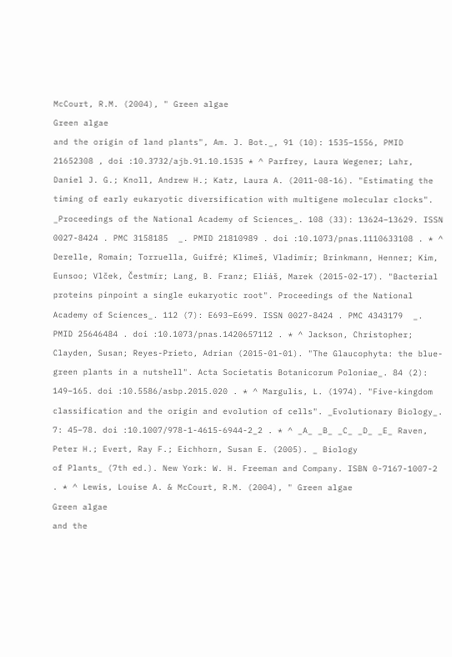McCourt, R.M. (2004), " Green algae
Green algae
and the origin of land plants", Am. J. Bot._, 91 (10): 1535–1556, PMID 21652308 , doi :10.3732/ajb.91.10.1535 * ^ Parfrey, Laura Wegener; Lahr, Daniel J. G.; Knoll, Andrew H.; Katz, Laura A. (2011-08-16). "Estimating the timing of early eukaryotic diversification with multigene molecular clocks". _Proceedings of the National Academy of Sciences_. 108 (33): 13624–13629. ISSN 0027-8424 . PMC 3158185  _. PMID 21810989 . doi :10.1073/pnas.1110633108 . * ^ Derelle, Romain; Torruella, Guifré; Klimeš, Vladimír; Brinkmann, Henner; Kim, Eunsoo; Vlček, Čestmír; Lang, B. Franz; Eliáš, Marek (2015-02-17). "Bacterial proteins pinpoint a single eukaryotic root". Proceedings of the National Academy of Sciences_. 112 (7): E693–E699. ISSN 0027-8424 . PMC 4343179  _. PMID 25646484 . doi :10.1073/pnas.1420657112 . * ^ Jackson, Christopher; Clayden, Susan; Reyes-Prieto, Adrian (2015-01-01). "The Glaucophyta: the blue-green plants in a nutshell". Acta Societatis Botanicorum Poloniae_. 84 (2): 149–165. doi :10.5586/asbp.2015.020 . * ^ Margulis, L. (1974). "Five-kingdom classification and the origin and evolution of cells". _Evolutionary Biology_. 7: 45–78. doi :10.1007/978-1-4615-6944-2_2 . * ^ _A_ _B_ _C_ _D_ _E_ Raven, Peter H.; Evert, Ray F.; Eichhorn, Susan E. (2005). _ Biology
of Plants_ (7th ed.). New York: W. H. Freeman and Company. ISBN 0-7167-1007-2 . * ^ Lewis, Louise A. & McCourt, R.M. (2004), " Green algae
Green algae
and the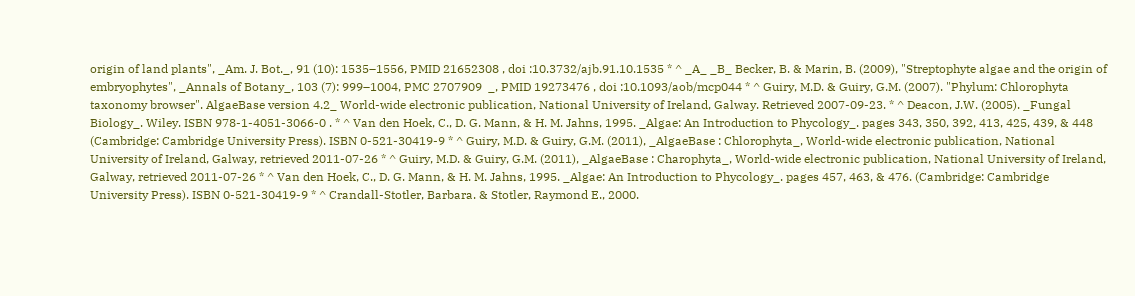origin of land plants", _Am. J. Bot._, 91 (10): 1535–1556, PMID 21652308 , doi :10.3732/ajb.91.10.1535 * ^ _A_ _B_ Becker, B. & Marin, B. (2009), "Streptophyte algae and the origin of embryophytes", _Annals of Botany_, 103 (7): 999–1004, PMC 2707909  _, PMID 19273476 , doi :10.1093/aob/mcp044 * ^ Guiry, M.D. & Guiry, G.M. (2007). "Phylum: Chlorophyta
taxonomy browser". AlgaeBase version 4.2_ World-wide electronic publication, National University of Ireland, Galway. Retrieved 2007-09-23. * ^ Deacon, J.W. (2005). _Fungal Biology_. Wiley. ISBN 978-1-4051-3066-0 . * ^ Van den Hoek, C., D. G. Mann, & H. M. Jahns, 1995. _Algae: An Introduction to Phycology_. pages 343, 350, 392, 413, 425, 439, & 448 (Cambridge: Cambridge University Press). ISBN 0-521-30419-9 * ^ Guiry, M.D. & Guiry, G.M. (2011), _AlgaeBase : Chlorophyta_, World-wide electronic publication, National University of Ireland, Galway, retrieved 2011-07-26 * ^ Guiry, M.D. & Guiry, G.M. (2011), _AlgaeBase : Charophyta_, World-wide electronic publication, National University of Ireland, Galway, retrieved 2011-07-26 * ^ Van den Hoek, C., D. G. Mann, & H. M. Jahns, 1995. _Algae: An Introduction to Phycology_. pages 457, 463, & 476. (Cambridge: Cambridge University Press). ISBN 0-521-30419-9 * ^ Crandall-Stotler, Barbara. & Stotler, Raymond E., 2000.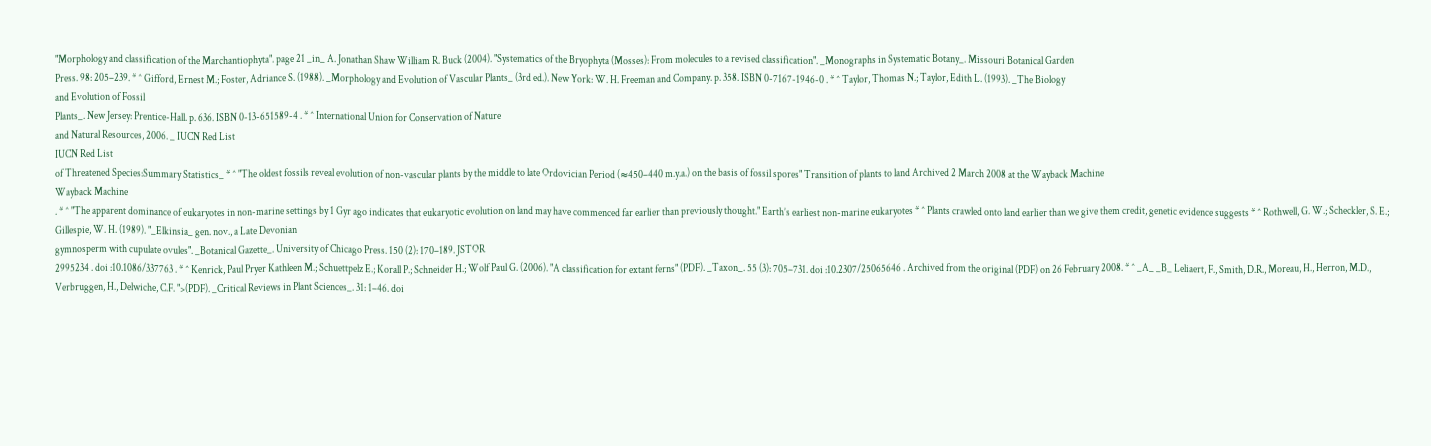"Morphology and classification of the Marchantiophyta". page 21 _in_ A. Jonathan Shaw William R. Buck (2004). "Systematics of the Bryophyta (Mosses): From molecules to a revised classification". _Monographs in Systematic Botany_. Missouri Botanical Garden
Press. 98: 205–239. * ^ Gifford, Ernest M.; Foster, Adriance S. (1988). _Morphology and Evolution of Vascular Plants_ (3rd ed.). New York: W. H. Freeman and Company. p. 358. ISBN 0-7167-1946-0 . * ^ Taylor, Thomas N.; Taylor, Edith L. (1993). _The Biology
and Evolution of Fossil
Plants_. New Jersey: Prentice-Hall. p. 636. ISBN 0-13-651589-4 . * ^ International Union for Conservation of Nature
and Natural Resources, 2006. _ IUCN Red List
IUCN Red List
of Threatened Species:Summary Statistics_ * ^ "The oldest fossils reveal evolution of non-vascular plants by the middle to late Ordovician Period (≈450–440 m.y.a.) on the basis of fossil spores" Transition of plants to land Archived 2 March 2008 at the Wayback Machine
Wayback Machine
. * ^ "The apparent dominance of eukaryotes in non-marine settings by 1 Gyr ago indicates that eukaryotic evolution on land may have commenced far earlier than previously thought." Earth’s earliest non-marine eukaryotes * ^ Plants crawled onto land earlier than we give them credit, genetic evidence suggests * ^ Rothwell, G. W.; Scheckler, S. E.; Gillespie, W. H. (1989). "_Elkinsia_ gen. nov., a Late Devonian
gymnosperm with cupulate ovules". _Botanical Gazette_. University of Chicago Press. 150 (2): 170–189. JSTOR
2995234 . doi :10.1086/337763 . * ^ Kenrick, Paul Pryer Kathleen M.; Schuettpelz E.; Korall P.; Schneider H.; Wolf Paul G. (2006). "A classification for extant ferns" (PDF). _Taxon_. 55 (3): 705–731. doi :10.2307/25065646 . Archived from the original (PDF) on 26 February 2008. * ^ _A_ _B_ Leliaert, F., Smith, D.R., Moreau, H., Herron, M.D., Verbruggen, H., Delwiche, C.F. ">(PDF). _Critical Reviews in Plant Sciences_. 31: 1–46. doi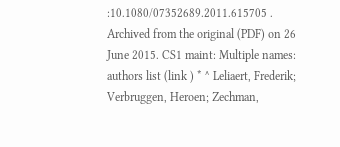:10.1080/07352689.2011.615705 . Archived from the original (PDF) on 26 June 2015. CS1 maint: Multiple names: authors list (link ) * ^ Leliaert, Frederik; Verbruggen, Heroen; Zechman,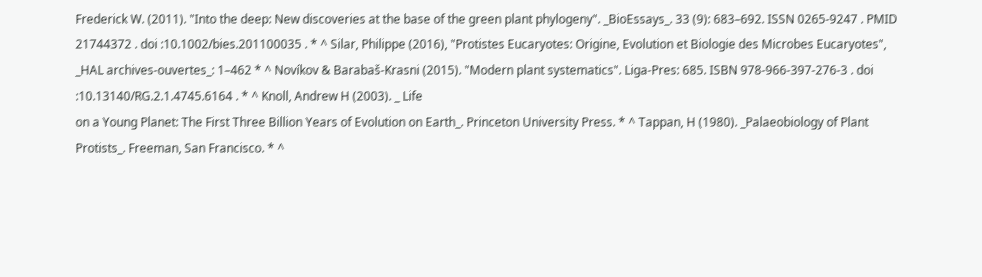Frederick W. (2011). "Into the deep: New discoveries at the base of the green plant phylogeny". _BioEssays_. 33 (9): 683–692. ISSN 0265-9247 . PMID 21744372 . doi :10.1002/bies.201100035 . * ^ Silar, Philippe (2016), "Protistes Eucaryotes: Origine, Evolution et Biologie des Microbes Eucaryotes", _HAL archives-ouvertes_: 1–462 * ^ Novíkov & Barabaš-Krasni (2015). "Modern plant systematics". Liga-Pres: 685. ISBN 978-966-397-276-3 . doi :10.13140/RG.2.1.4745.6164 . * ^ Knoll, Andrew H (2003). _ Life
on a Young Planet: The First Three Billion Years of Evolution on Earth_. Princeton University Press. * ^ Tappan, H (1980). _Palaeobiology of Plant
Protists_. Freeman, San Francisco. * ^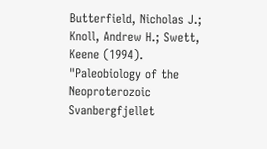Butterfield, Nicholas J.; Knoll, Andrew H.; Swett, Keene (1994). "Paleobiology of the Neoproterozoic Svanbergfjellet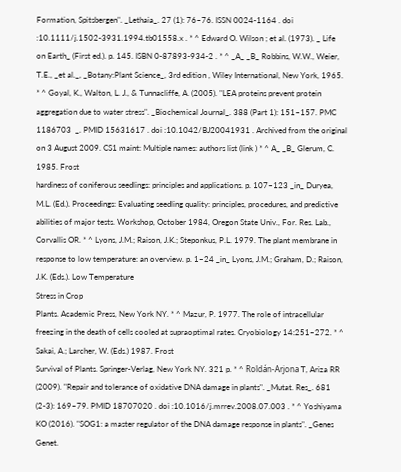Formation, Spitsbergen". _Lethaia_. 27 (1): 76–76. ISSN 0024-1164 . doi :10.1111/j.1502-3931.1994.tb01558.x . * ^ Edward O. Wilson ; et al. (1973). _ Life
on Earth_ (First ed.). p. 145. ISBN 0-87893-934-2 . * ^ _A_ _B_ Robbins, W.W., Weier, T.E., _et al._, _Botany:Plant Science_, 3rd edition , Wiley International, New York, 1965. * ^ Goyal, K., Walton, L. J., & Tunnacliffe, A. (2005). "LEA proteins prevent protein aggregation due to water stress". _Biochemical Journal_. 388 (Part 1): 151–157. PMC 1186703  _. PMID 15631617 . doi :10.1042/BJ20041931 . Archived from the original on 3 August 2009. CS1 maint: Multiple names: authors list (link ) * ^ A_ _B_ Glerum, C. 1985. Frost
hardiness of coniferous seedlings: principles and applications. p. 107–123 _in_ Duryea, M.L. (Ed.). Proceedings: Evaluating seedling quality: principles, procedures, and predictive abilities of major tests. Workshop, October 1984, Oregon State Univ., For. Res. Lab., Corvallis OR. * ^ Lyons, J.M.; Raison, J.K.; Steponkus, P.L. 1979. The plant membrane in response to low temperature: an overview. p. 1–24 _in_ Lyons, J.M.; Graham, D.; Raison, J.K. (Eds.). Low Temperature
Stress in Crop
Plants. Academic Press, New York NY. * ^ Mazur, P. 1977. The role of intracellular freezing in the death of cells cooled at supraoptimal rates. Cryobiology 14:251–272. * ^ Sakai, A.; Larcher, W. (Eds.) 1987. Frost
Survival of Plants. Springer-Verlag, New York NY. 321 p. * ^ Roldán-Arjona T, Ariza RR (2009). "Repair and tolerance of oxidative DNA damage in plants". _Mutat. Res_. 681 (2-3): 169–79. PMID 18707020 . doi :10.1016/j.mrrev.2008.07.003 . * ^ Yoshiyama KO (2016). "SOG1: a master regulator of the DNA damage response in plants". _Genes Genet.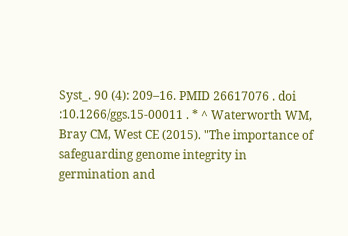Syst_. 90 (4): 209–16. PMID 26617076 . doi :10.1266/ggs.15-00011 . * ^ Waterworth WM, Bray CM, West CE (2015). "The importance of safeguarding genome integrity in germination and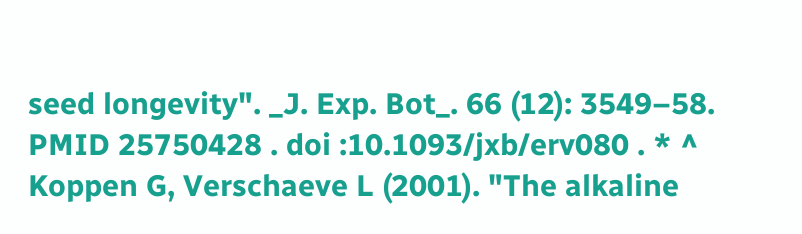seed longevity". _J. Exp. Bot_. 66 (12): 3549–58. PMID 25750428 . doi :10.1093/jxb/erv080 . * ^ Koppen G, Verschaeve L (2001). "The alkaline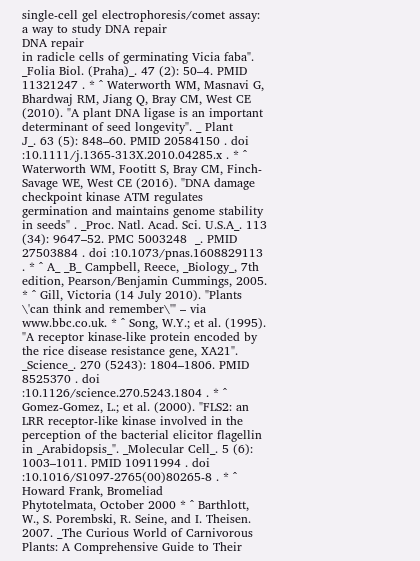single-cell gel electrophoresis/comet assay: a way to study DNA repair
DNA repair
in radicle cells of germinating Vicia faba". _Folia Biol. (Praha)_. 47 (2): 50–4. PMID 11321247 . * ^ Waterworth WM, Masnavi G, Bhardwaj RM, Jiang Q, Bray CM, West CE (2010). "A plant DNA ligase is an important determinant of seed longevity". _ Plant
J_. 63 (5): 848–60. PMID 20584150 . doi :10.1111/j.1365-313X.2010.04285.x . * ^ Waterworth WM, Footitt S, Bray CM, Finch-Savage WE, West CE (2016). "DNA damage checkpoint kinase ATM regulates germination and maintains genome stability in seeds" . _Proc. Natl. Acad. Sci. U.S.A_. 113 (34): 9647–52. PMC 5003248  _. PMID 27503884 . doi :10.1073/pnas.1608829113 . * ^ A_ _B_ Campbell, Reece, _Biology_, 7th edition, Pearson/Benjamin Cummings, 2005. * ^ Gill, Victoria (14 July 2010). "Plants \'can think and remember\'" – via www.bbc.co.uk. * ^ Song, W.Y.; et al. (1995). "A receptor kinase-like protein encoded by the rice disease resistance gene, XA21". _Science_. 270 (5243): 1804–1806. PMID 8525370 . doi :10.1126/science.270.5243.1804 . * ^ Gomez-Gomez, L.; et al. (2000). "FLS2: an LRR receptor-like kinase involved in the perception of the bacterial elicitor flagellin in _Arabidopsis_". _Molecular Cell_. 5 (6): 1003–1011. PMID 10911994 . doi :10.1016/S1097-2765(00)80265-8 . * ^ Howard Frank, Bromeliad
Phytotelmata, October 2000 * ^ Barthlott, W., S. Porembski, R. Seine, and I. Theisen. 2007. _The Curious World of Carnivorous Plants: A Comprehensive Guide to Their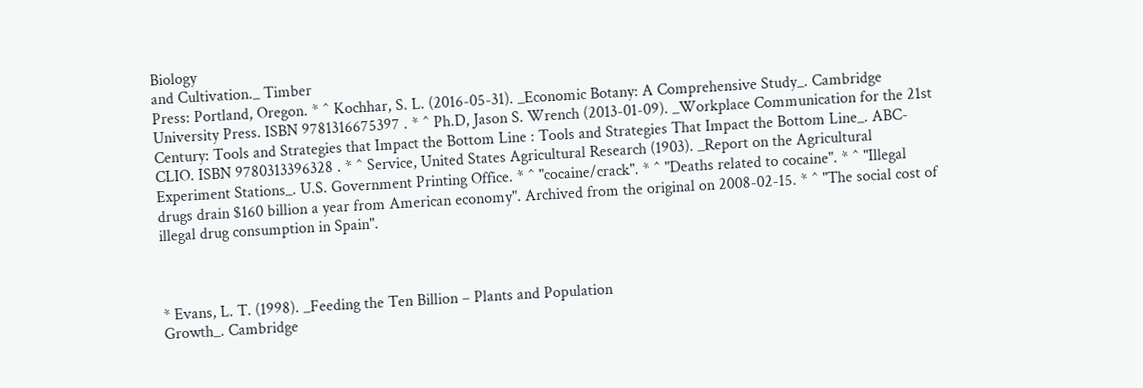Biology
and Cultivation._ Timber
Press: Portland, Oregon. * ^ Kochhar, S. L. (2016-05-31). _Economic Botany: A Comprehensive Study_. Cambridge University Press. ISBN 9781316675397 . * ^ Ph.D, Jason S. Wrench (2013-01-09). _Workplace Communication for the 21st Century: Tools and Strategies that Impact the Bottom Line : Tools and Strategies That Impact the Bottom Line_. ABC-CLIO. ISBN 9780313396328 . * ^ Service, United States Agricultural Research (1903). _Report on the Agricultural Experiment Stations_. U.S. Government Printing Office. * ^ "cocaine/crack". * ^ "Deaths related to cocaine". * ^ "Illegal drugs drain $160 billion a year from American economy". Archived from the original on 2008-02-15. * ^ "The social cost of illegal drug consumption in Spain".



* Evans, L. T. (1998). _Feeding the Ten Billion – Plants and Population
Growth_. Cambridge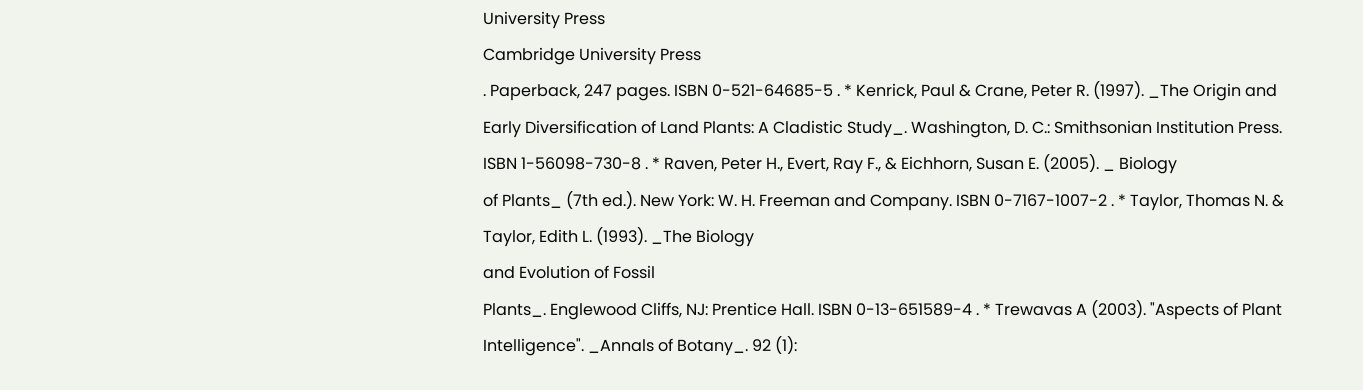University Press
Cambridge University Press
. Paperback, 247 pages. ISBN 0-521-64685-5 . * Kenrick, Paul & Crane, Peter R. (1997). _The Origin and Early Diversification of Land Plants: A Cladistic Study_. Washington, D. C.: Smithsonian Institution Press. ISBN 1-56098-730-8 . * Raven, Peter H., Evert, Ray F., & Eichhorn, Susan E. (2005). _ Biology
of Plants_ (7th ed.). New York: W. H. Freeman and Company. ISBN 0-7167-1007-2 . * Taylor, Thomas N. & Taylor, Edith L. (1993). _The Biology
and Evolution of Fossil
Plants_. Englewood Cliffs, NJ: Prentice Hall. ISBN 0-13-651589-4 . * Trewavas A (2003). "Aspects of Plant
Intelligence". _Annals of Botany_. 92 (1):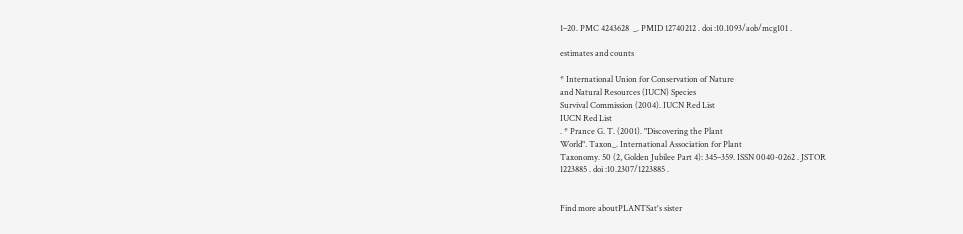1–20. PMC 4243628  _. PMID 12740212 . doi :10.1093/aob/mcg101 .

estimates and counts

* International Union for Conservation of Nature
and Natural Resources (IUCN) Species
Survival Commission (2004). IUCN Red List
IUCN Red List
. * Prance G. T. (2001). "Discovering the Plant
World". Taxon_. International Association for Plant
Taxonomy. 50 (2, Golden Jubilee Part 4): 345–359. ISSN 0040-0262 . JSTOR
1223885 . doi :10.2307/1223885 .


Find more aboutPLANTSat's sister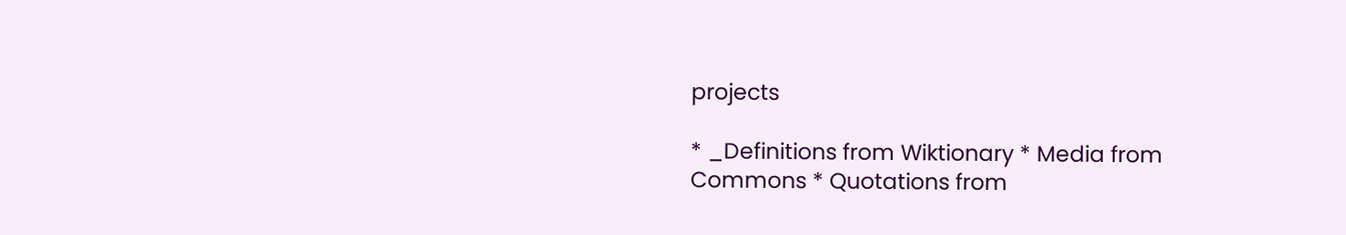projects

* _Definitions from Wiktionary * Media from Commons * Quotations from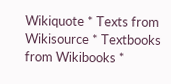Wikiquote * Texts from Wikisource * Textbooks from Wikibooks *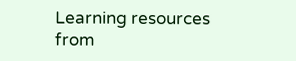Learning resources from